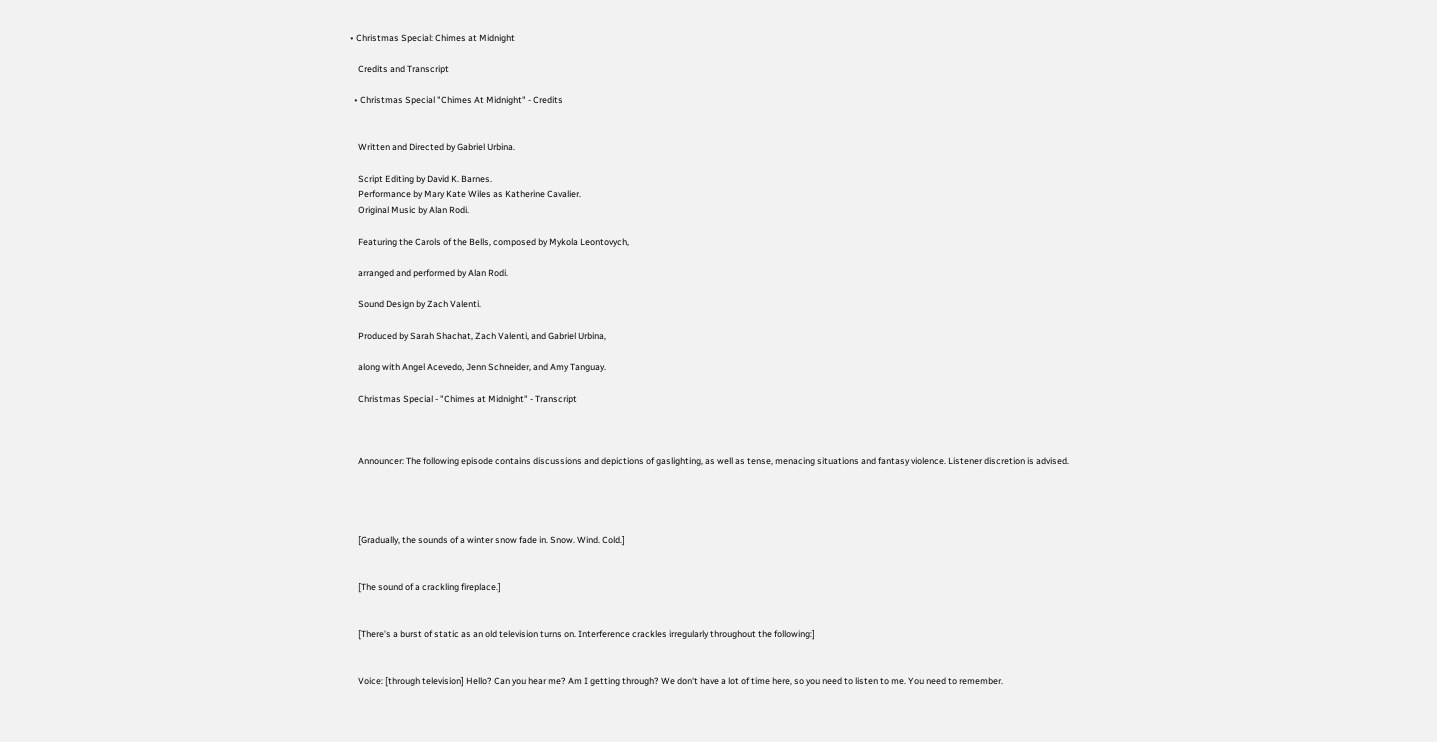• Christmas Special: Chimes at Midnight

    Credits and Transcript

  • Christmas Special "Chimes At Midnight" - Credits


    Written and Directed by Gabriel Urbina.

    Script Editing by David K. Barnes.
    Performance by Mary Kate Wiles as Katherine Cavalier.
    Original Music by Alan Rodi.

    Featuring the Carols of the Bells, composed by Mykola Leontovych,

    arranged and performed by Alan Rodi.

    Sound Design by Zach Valenti.

    Produced by Sarah Shachat, Zach Valenti, and Gabriel Urbina,

    along with Angel Acevedo, Jenn Schneider, and Amy Tanguay.

    Christmas Special - "Chimes at Midnight" - Transcript



    Announcer: The following episode contains discussions and depictions of gaslighting, as well as tense, menacing situations and fantasy violence. Listener discretion is advised.




    [Gradually, the sounds of a winter snow fade in. Snow. Wind. Cold.]


    [The sound of a crackling fireplace.]


    [There's a burst of static as an old television turns on. Interference crackles irregularly throughout the following:]


    Voice: [through television] Hello? Can you hear me? Am I getting through? We don't have a lot of time here, so you need to listen to me. You need to remember.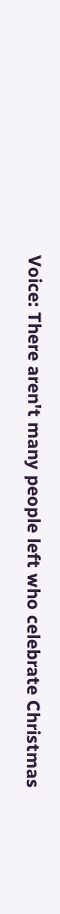Voice: There aren't many people left who celebrate Christmas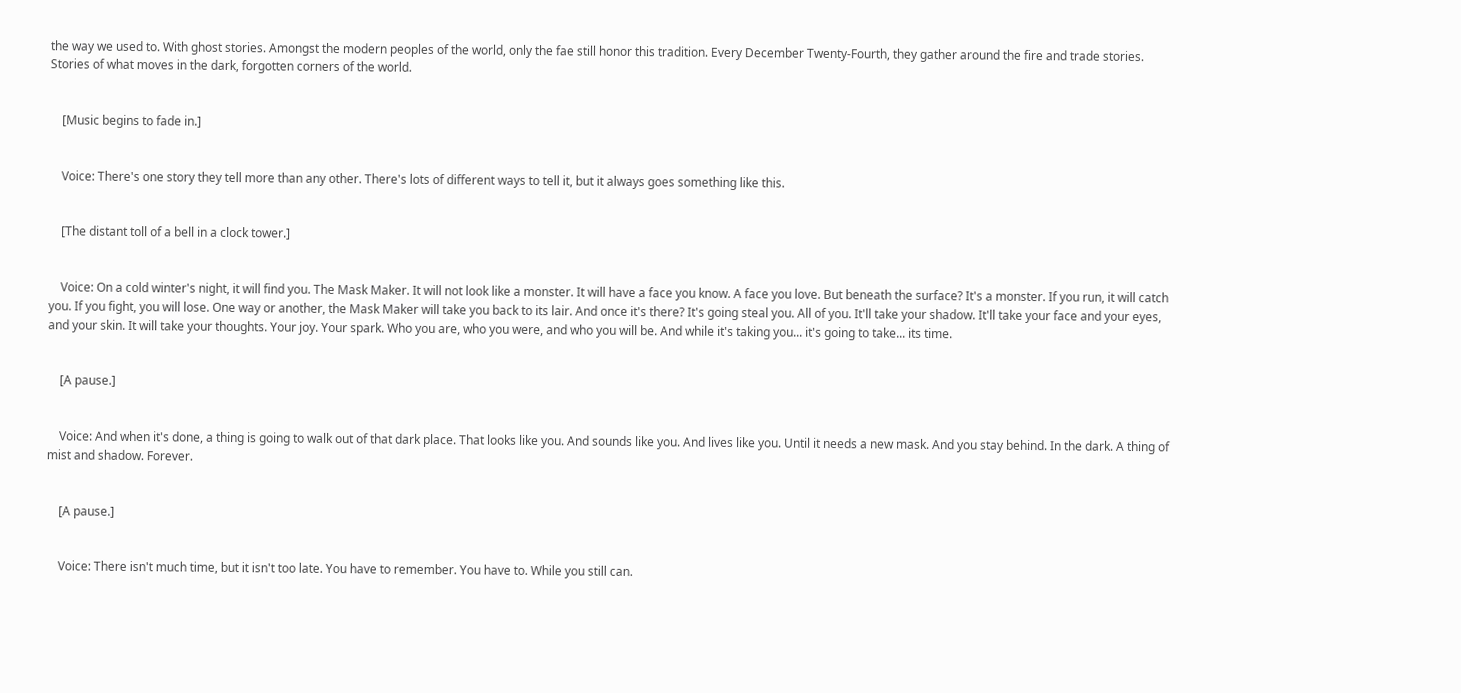the way we used to. With ghost stories. Amongst the modern peoples of the world, only the fae still honor this tradition. Every December Twenty-Fourth, they gather around the fire and trade stories. Stories of what moves in the dark, forgotten corners of the world.


    [Music begins to fade in.]


    Voice: There's one story they tell more than any other. There's lots of different ways to tell it, but it always goes something like this.


    [The distant toll of a bell in a clock tower.]


    Voice: On a cold winter's night, it will find you. The Mask Maker. It will not look like a monster. It will have a face you know. A face you love. But beneath the surface? It's a monster. If you run, it will catch you. If you fight, you will lose. One way or another, the Mask Maker will take you back to its lair. And once it's there? It's going steal you. All of you. It'll take your shadow. It'll take your face and your eyes, and your skin. It will take your thoughts. Your joy. Your spark. Who you are, who you were, and who you will be. And while it's taking you... it's going to take... its time.


    [A pause.]


    Voice: And when it's done, a thing is going to walk out of that dark place. That looks like you. And sounds like you. And lives like you. Until it needs a new mask. And you stay behind. In the dark. A thing of mist and shadow. Forever.


    [A pause.]


    Voice: There isn't much time, but it isn't too late. You have to remember. You have to. While you still can.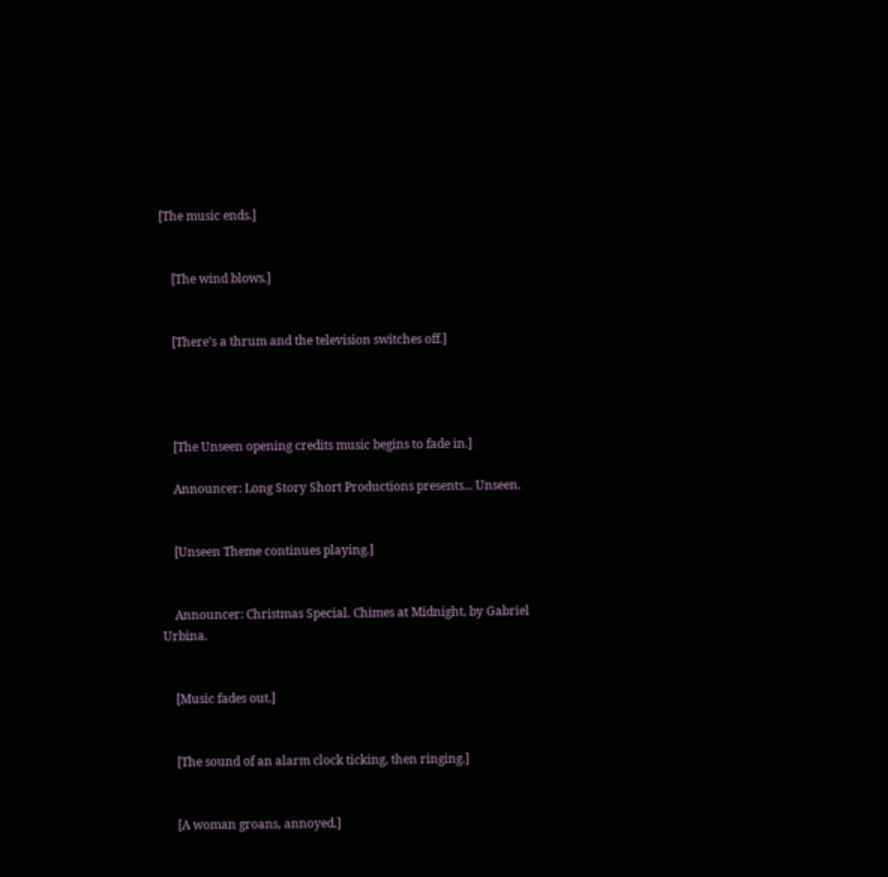[The music ends.]


    [The wind blows.]


    [There's a thrum and the television switches off.]




    [The Unseen opening credits music begins to fade in.]

    Announcer: Long Story Short Productions presents... Unseen.


    [Unseen Theme continues playing.]


    Announcer: Christmas Special. Chimes at Midnight, by Gabriel Urbina.


    [Music fades out.]


    [The sound of an alarm clock ticking, then ringing.]


    [A woman groans, annoyed.]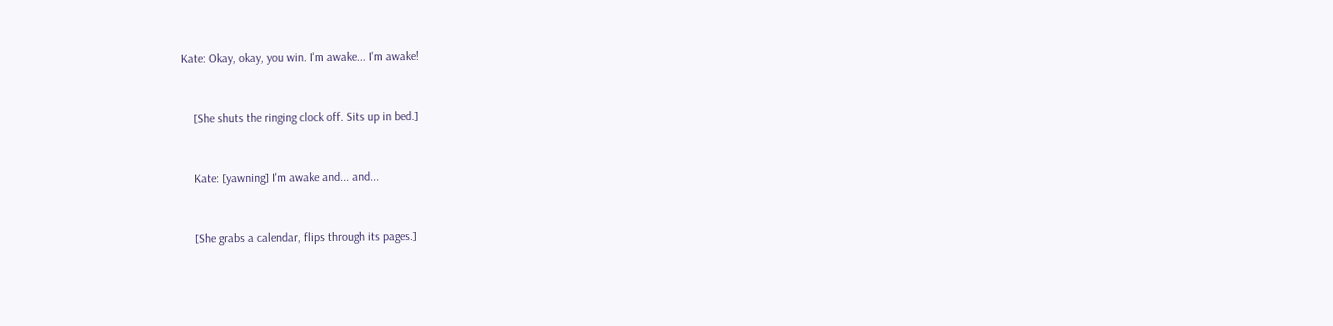Kate: Okay, okay, you win. I'm awake... I'm awake!


    [She shuts the ringing clock off. Sits up in bed.]


    Kate: [yawning] I'm awake and... and...


    [She grabs a calendar, flips through its pages.]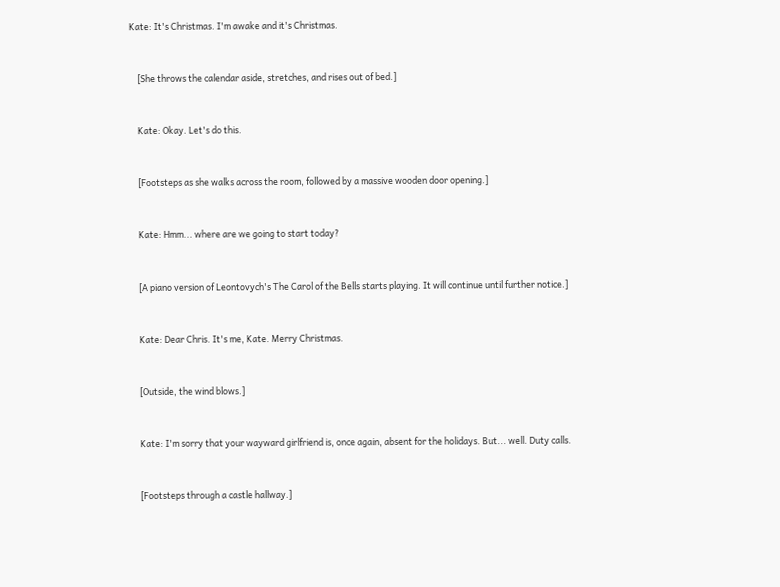Kate: It's Christmas. I'm awake and it's Christmas.


    [She throws the calendar aside, stretches, and rises out of bed.]


    Kate: Okay. Let's do this.


    [Footsteps as she walks across the room, followed by a massive wooden door opening.]


    Kate: Hmm... where are we going to start today?


    [A piano version of Leontovych's The Carol of the Bells starts playing. It will continue until further notice.]


    Kate: Dear Chris. It's me, Kate. Merry Christmas.


    [Outside, the wind blows.]


    Kate: I'm sorry that your wayward girlfriend is, once again, absent for the holidays. But... well. Duty calls.


    [Footsteps through a castle hallway.]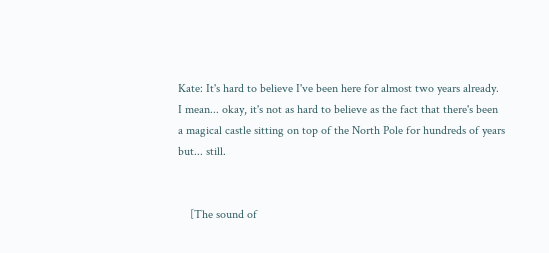Kate: It's hard to believe I've been here for almost two years already. I mean... okay, it's not as hard to believe as the fact that there's been a magical castle sitting on top of the North Pole for hundreds of years but... still.


    [The sound of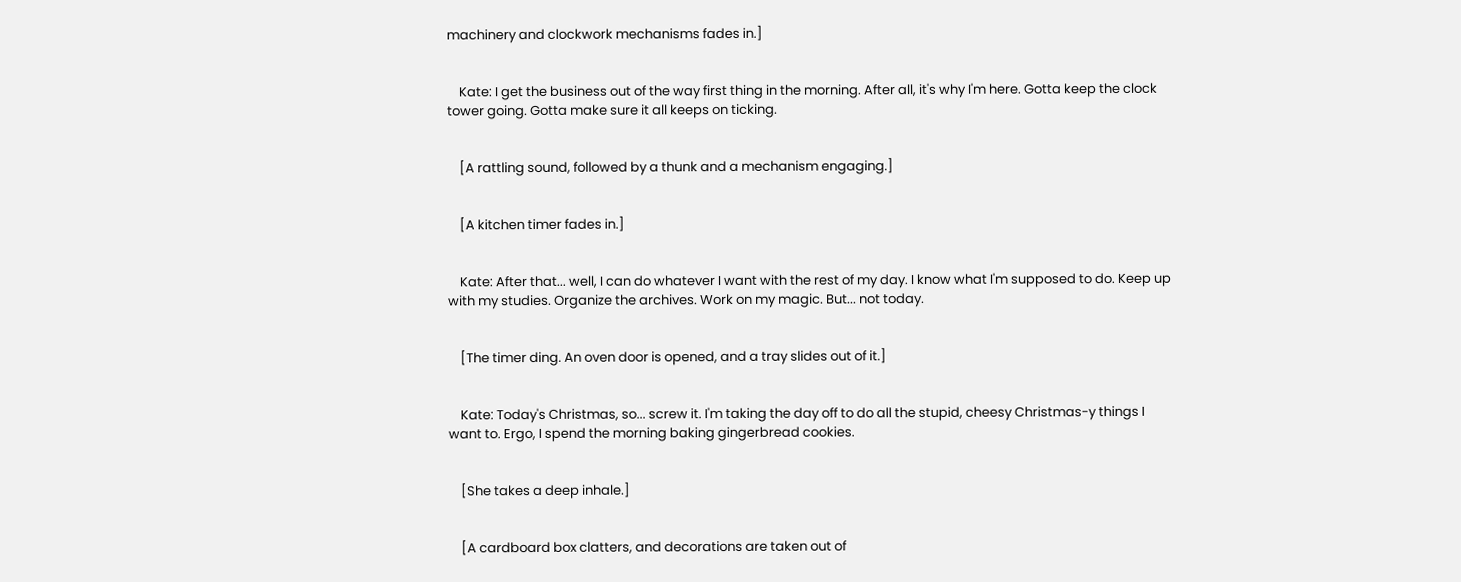machinery and clockwork mechanisms fades in.]


    Kate: I get the business out of the way first thing in the morning. After all, it's why I'm here. Gotta keep the clock tower going. Gotta make sure it all keeps on ticking.


    [A rattling sound, followed by a thunk and a mechanism engaging.]


    [A kitchen timer fades in.]


    Kate: After that... well, I can do whatever I want with the rest of my day. I know what I'm supposed to do. Keep up with my studies. Organize the archives. Work on my magic. But... not today.


    [The timer ding. An oven door is opened, and a tray slides out of it.]


    Kate: Today's Christmas, so... screw it. I'm taking the day off to do all the stupid, cheesy Christmas-y things I want to. Ergo, I spend the morning baking gingerbread cookies.


    [She takes a deep inhale.]


    [A cardboard box clatters, and decorations are taken out of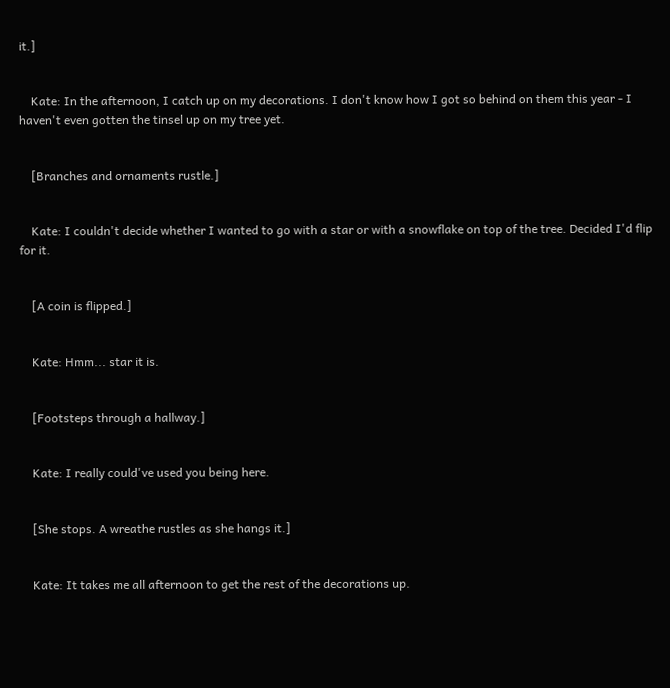it.]


    Kate: In the afternoon, I catch up on my decorations. I don't know how I got so behind on them this year - I haven't even gotten the tinsel up on my tree yet.


    [Branches and ornaments rustle.]


    Kate: I couldn't decide whether I wanted to go with a star or with a snowflake on top of the tree. Decided I'd flip for it.


    [A coin is flipped.]


    Kate: Hmm... star it is.


    [Footsteps through a hallway.]


    Kate: I really could've used you being here.


    [She stops. A wreathe rustles as she hangs it.]


    Kate: It takes me all afternoon to get the rest of the decorations up.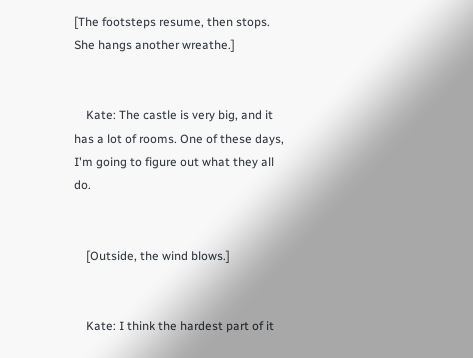[The footsteps resume, then stops. She hangs another wreathe.]


    Kate: The castle is very big, and it has a lot of rooms. One of these days, I'm going to figure out what they all do.


    [Outside, the wind blows.]


    Kate: I think the hardest part of it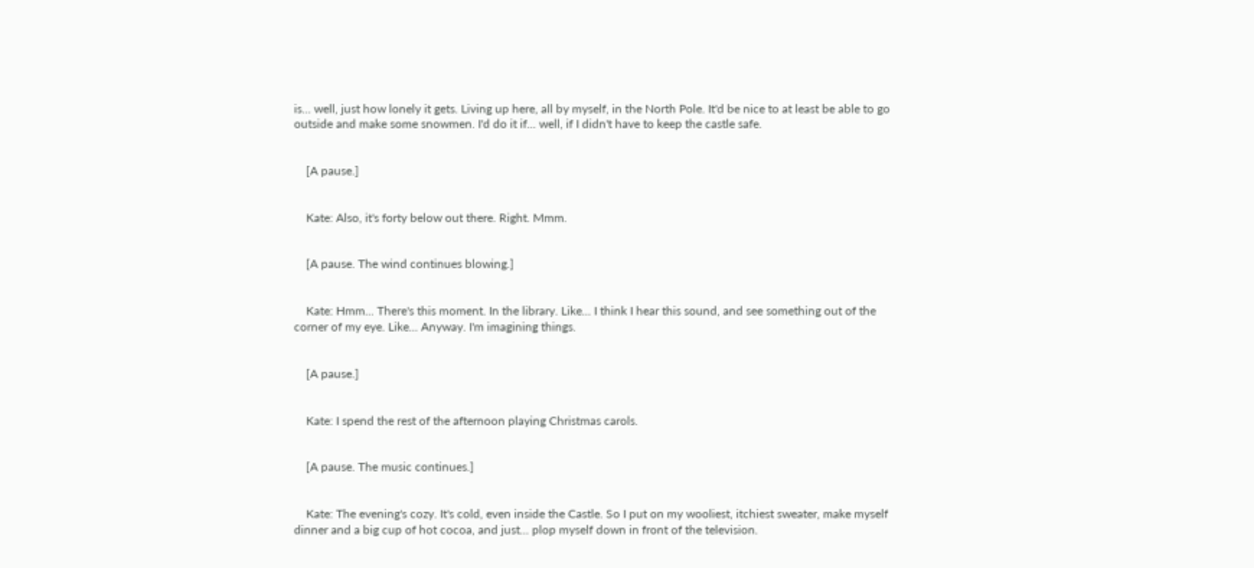is... well, just how lonely it gets. Living up here, all by myself, in the North Pole. It'd be nice to at least be able to go outside and make some snowmen. I'd do it if... well, if I didn't have to keep the castle safe.


    [A pause.]


    Kate: Also, it's forty below out there. Right. Mmm.


    [A pause. The wind continues blowing.]


    Kate: Hmm... There's this moment. In the library. Like... I think I hear this sound, and see something out of the corner of my eye. Like... Anyway. I'm imagining things.


    [A pause.]


    Kate: I spend the rest of the afternoon playing Christmas carols.


    [A pause. The music continues.]


    Kate: The evening's cozy. It's cold, even inside the Castle. So I put on my wooliest, itchiest sweater, make myself dinner and a big cup of hot cocoa, and just... plop myself down in front of the television.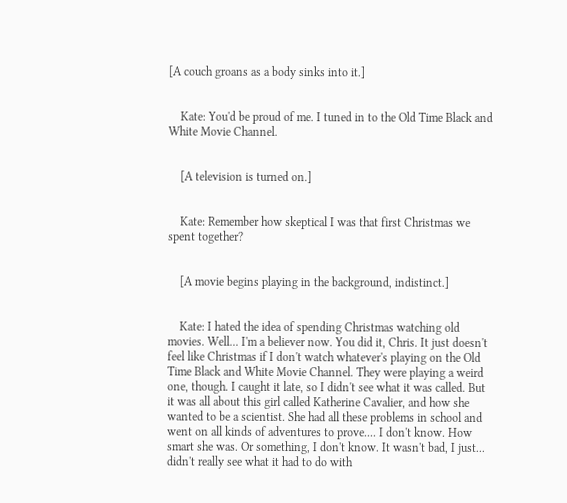[A couch groans as a body sinks into it.]


    Kate: You'd be proud of me. I tuned in to the Old Time Black and White Movie Channel.


    [A television is turned on.]


    Kate: Remember how skeptical I was that first Christmas we spent together?


    [A movie begins playing in the background, indistinct.]


    Kate: I hated the idea of spending Christmas watching old movies. Well... I'm a believer now. You did it, Chris. It just doesn't feel like Christmas if I don't watch whatever's playing on the Old Time Black and White Movie Channel. They were playing a weird one, though. I caught it late, so I didn't see what it was called. But it was all about this girl called Katherine Cavalier, and how she wanted to be a scientist. She had all these problems in school and went on all kinds of adventures to prove.... I don't know. How smart she was. Or something, I don't know. It wasn't bad, I just... didn't really see what it had to do with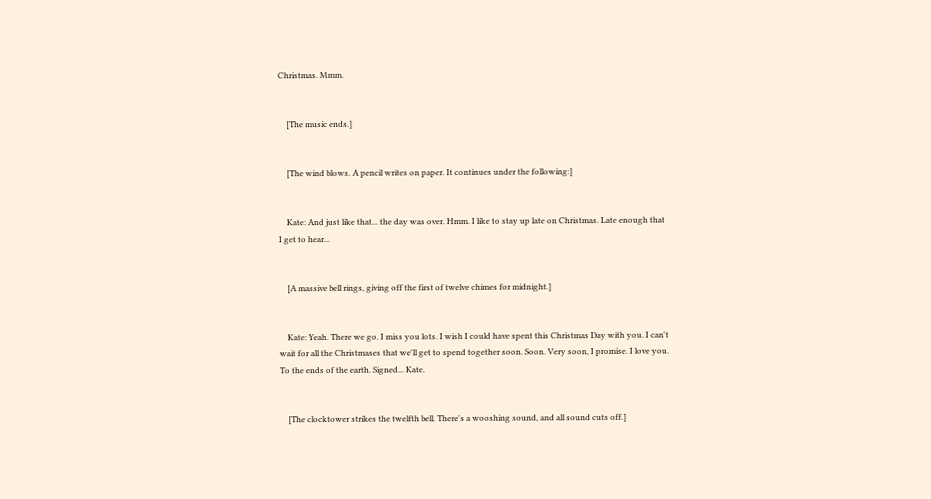Christmas. Mmm.


    [The music ends.]


    [The wind blows. A pencil writes on paper. It continues under the following:]


    Kate: And just like that... the day was over. Hmm. I like to stay up late on Christmas. Late enough that I get to hear...


    [A massive bell rings, giving off the first of twelve chimes for midnight.]


    Kate: Yeah. There we go. I miss you lots. I wish I could have spent this Christmas Day with you. I can't wait for all the Christmases that we'll get to spend together soon. Soon. Very soon, I promise. I love you. To the ends of the earth. Signed... Kate.


    [The clocktower strikes the twelfth bell. There's a wooshing sound, and all sound cuts off.]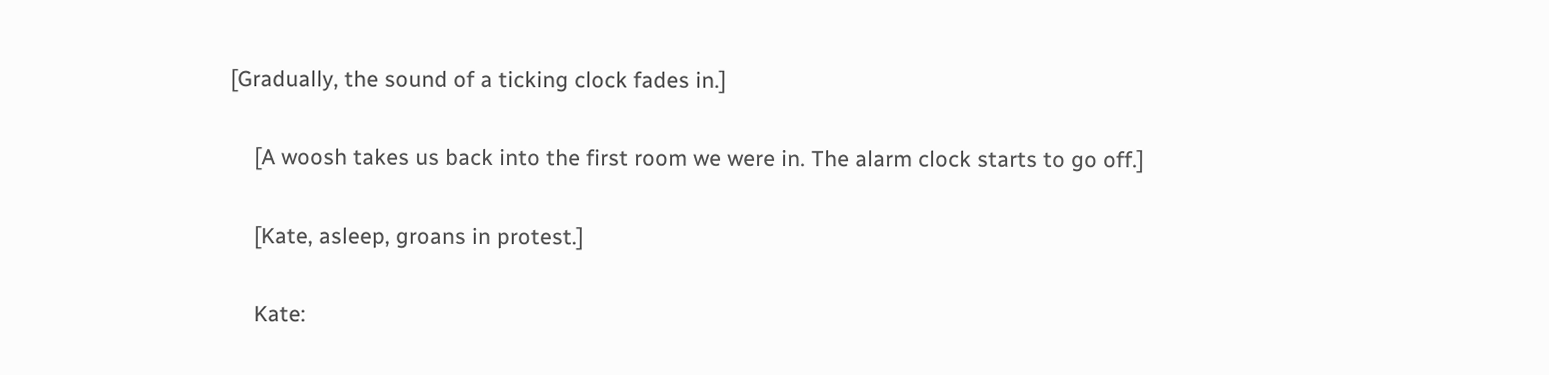[Gradually, the sound of a ticking clock fades in.]


    [A woosh takes us back into the first room we were in. The alarm clock starts to go off.]


    [Kate, asleep, groans in protest.]


    Kate: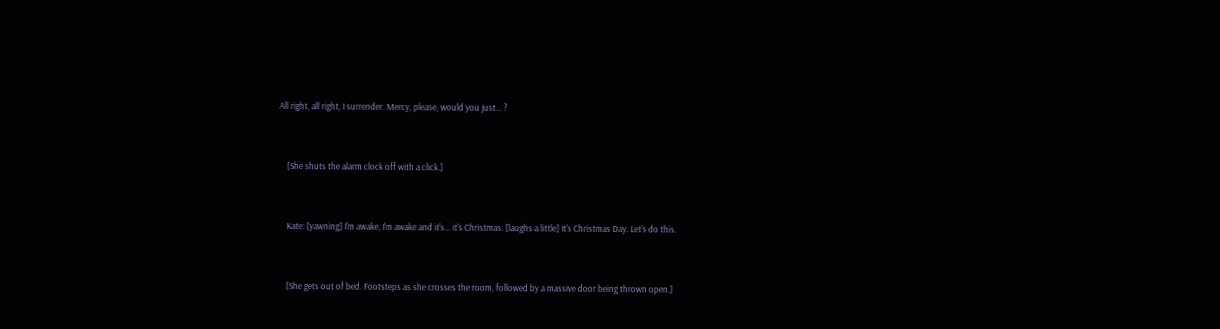All right, all right, I surrender. Mercy, please, would you just... ?


    [She shuts the alarm clock off with a click.]


    Kate: [yawning] I'm awake, I'm awake and it's... it's Christmas. [laughs a little] It's Christmas Day. Let's do this.


    [She gets out of bed. Footsteps as she crosses the room, followed by a massive door being thrown open.]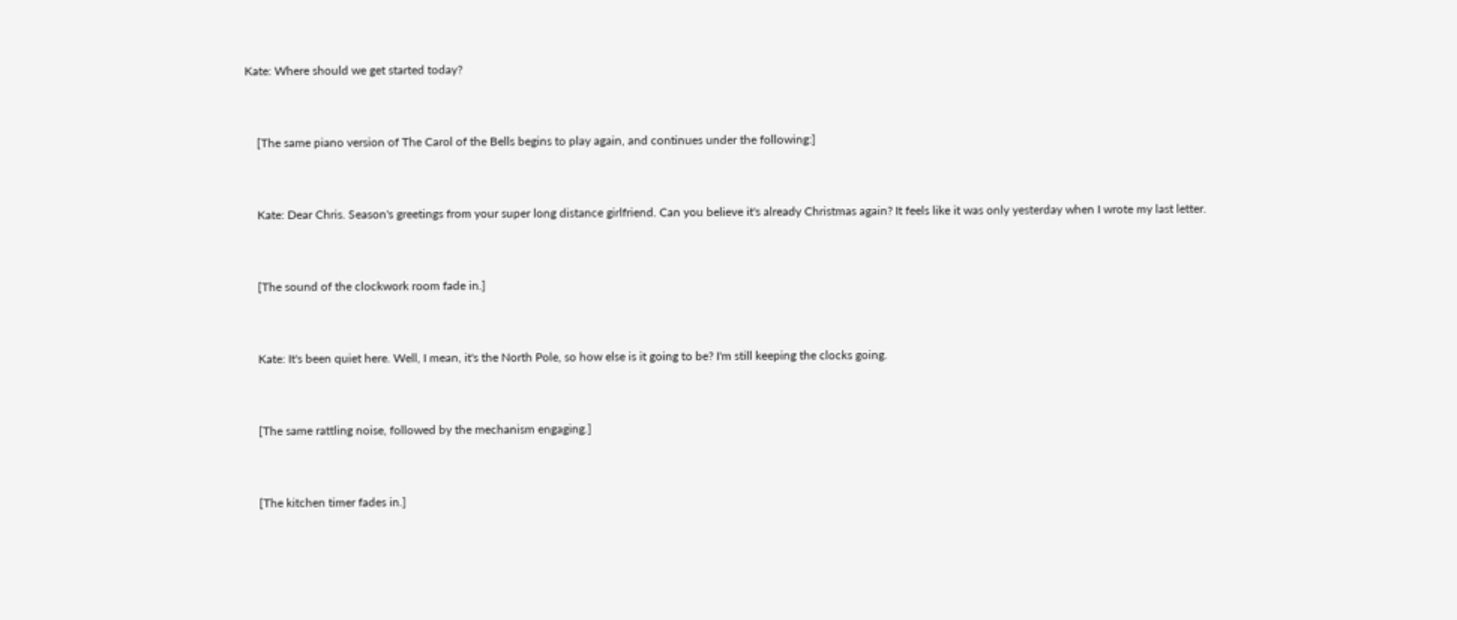Kate: Where should we get started today?


    [The same piano version of The Carol of the Bells begins to play again, and continues under the following:]


    Kate: Dear Chris. Season's greetings from your super long distance girlfriend. Can you believe it's already Christmas again? It feels like it was only yesterday when I wrote my last letter.


    [The sound of the clockwork room fade in.]


    Kate: It's been quiet here. Well, I mean, it's the North Pole, so how else is it going to be? I'm still keeping the clocks going.


    [The same rattling noise, followed by the mechanism engaging.]


    [The kitchen timer fades in.]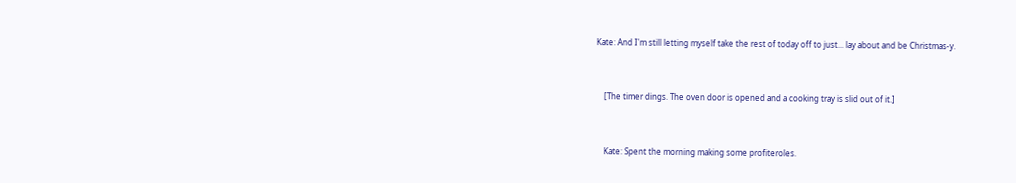Kate: And I'm still letting myself take the rest of today off to just... lay about and be Christmas-y.


    [The timer dings. The oven door is opened and a cooking tray is slid out of it.]


    Kate: Spent the morning making some profiteroles.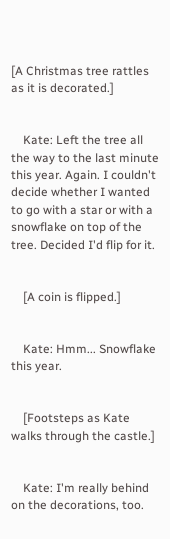[A Christmas tree rattles as it is decorated.]


    Kate: Left the tree all the way to the last minute this year. Again. I couldn't decide whether I wanted to go with a star or with a snowflake on top of the tree. Decided I'd flip for it.


    [A coin is flipped.]


    Kate: Hmm... Snowflake this year.


    [Footsteps as Kate walks through the castle.]


    Kate: I'm really behind on the decorations, too.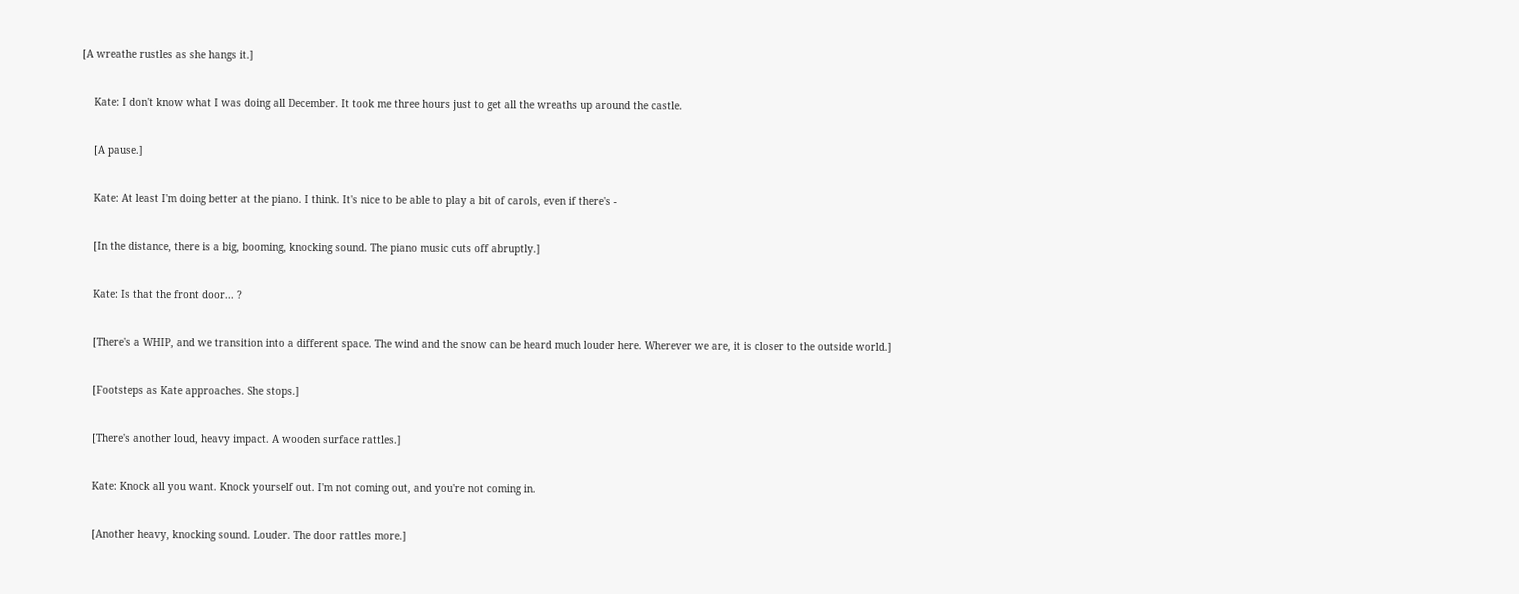[A wreathe rustles as she hangs it.]


    Kate: I don't know what I was doing all December. It took me three hours just to get all the wreaths up around the castle.


    [A pause.]


    Kate: At least I'm doing better at the piano. I think. It's nice to be able to play a bit of carols, even if there's -


    [In the distance, there is a big, booming, knocking sound. The piano music cuts off abruptly.]


    Kate: Is that the front door... ?


    [There's a WHIP, and we transition into a different space. The wind and the snow can be heard much louder here. Wherever we are, it is closer to the outside world.]


    [Footsteps as Kate approaches. She stops.]


    [There's another loud, heavy impact. A wooden surface rattles.]


    Kate: Knock all you want. Knock yourself out. I'm not coming out, and you're not coming in.


    [Another heavy, knocking sound. Louder. The door rattles more.]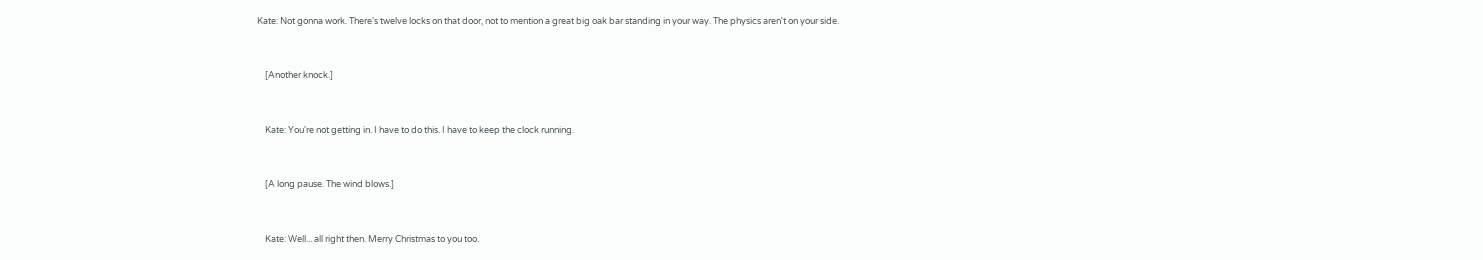Kate: Not gonna work. There's twelve locks on that door, not to mention a great big oak bar standing in your way. The physics aren't on your side.


    [Another knock.]


    Kate: You're not getting in. I have to do this. I have to keep the clock running.


    [A long pause. The wind blows.]


    Kate: Well... all right then. Merry Christmas to you too.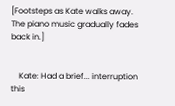[Footsteps as Kate walks away. The piano music gradually fades back in.]


    Kate: Had a brief... interruption this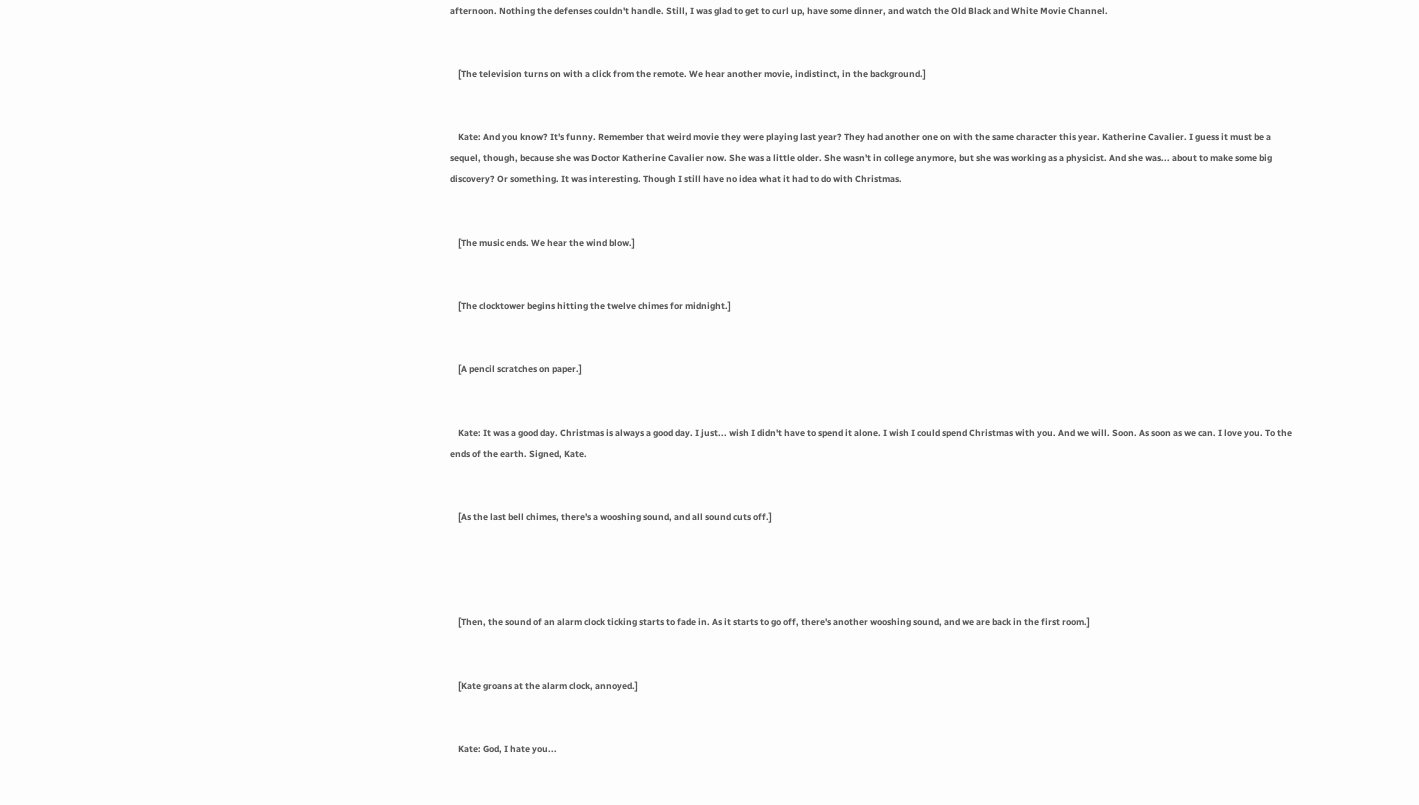afternoon. Nothing the defenses couldn't handle. Still, I was glad to get to curl up, have some dinner, and watch the Old Black and White Movie Channel.


    [The television turns on with a click from the remote. We hear another movie, indistinct, in the background.]


    Kate: And you know? It's funny. Remember that weird movie they were playing last year? They had another one on with the same character this year. Katherine Cavalier. I guess it must be a sequel, though, because she was Doctor Katherine Cavalier now. She was a little older. She wasn't in college anymore, but she was working as a physicist. And she was... about to make some big discovery? Or something. It was interesting. Though I still have no idea what it had to do with Christmas.


    [The music ends. We hear the wind blow.]


    [The clocktower begins hitting the twelve chimes for midnight.]


    [A pencil scratches on paper.]


    Kate: It was a good day. Christmas is always a good day. I just... wish I didn't have to spend it alone. I wish I could spend Christmas with you. And we will. Soon. As soon as we can. I love you. To the ends of the earth. Signed, Kate.


    [As the last bell chimes, there's a wooshing sound, and all sound cuts off.]




    [Then, the sound of an alarm clock ticking starts to fade in. As it starts to go off, there's another wooshing sound, and we are back in the first room.]


    [Kate groans at the alarm clock, annoyed.]


    Kate: God, I hate you...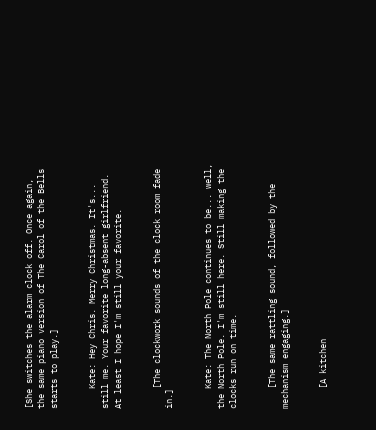[She switches the alarm clock off. Once again, the same piano version of The Carol of the Bells starts to play.]


    Kate: Hey Chris. Merry Christmas. It's... still me. Your favorite long-absent girlfriend. At least I hope I'm still your favorite.


    [The clockwork sounds of the clock room fade in.]


    Kate: The North Pole continues to be... well, the North Pole. I'm still here. Still making the clocks run on time.


    [The same rattling sound, followed by the mechanism engaging.]


    [A kitchen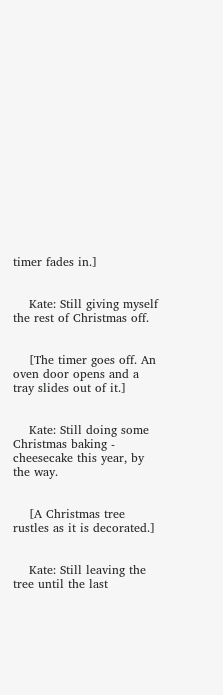timer fades in.]


    Kate: Still giving myself the rest of Christmas off.


    [The timer goes off. An oven door opens and a tray slides out of it.]


    Kate: Still doing some Christmas baking - cheesecake this year, by the way.


    [A Christmas tree rustles as it is decorated.]


    Kate: Still leaving the tree until the last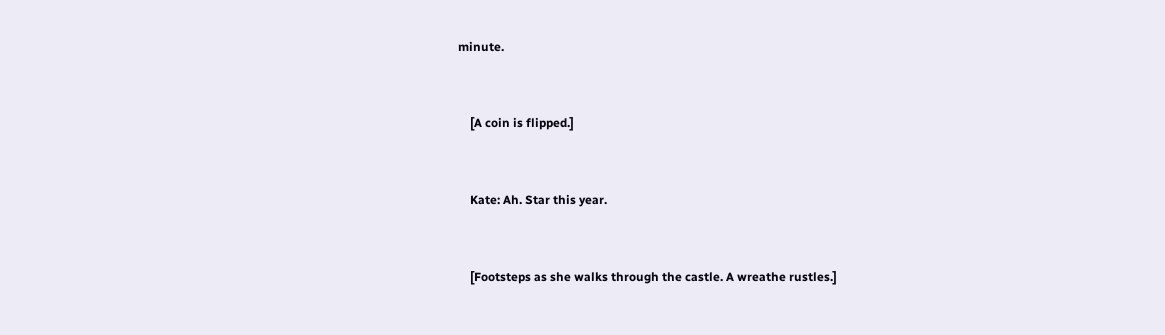minute.


    [A coin is flipped.]


    Kate: Ah. Star this year.


    [Footsteps as she walks through the castle. A wreathe rustles.]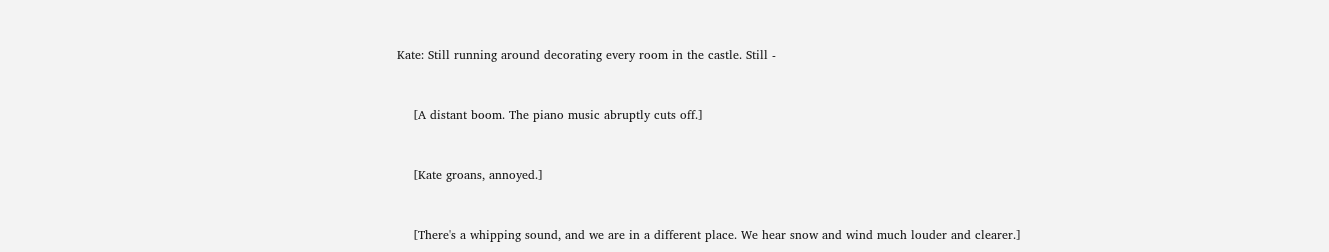Kate: Still running around decorating every room in the castle. Still -


    [A distant boom. The piano music abruptly cuts off.]


    [Kate groans, annoyed.]


    [There's a whipping sound, and we are in a different place. We hear snow and wind much louder and clearer.]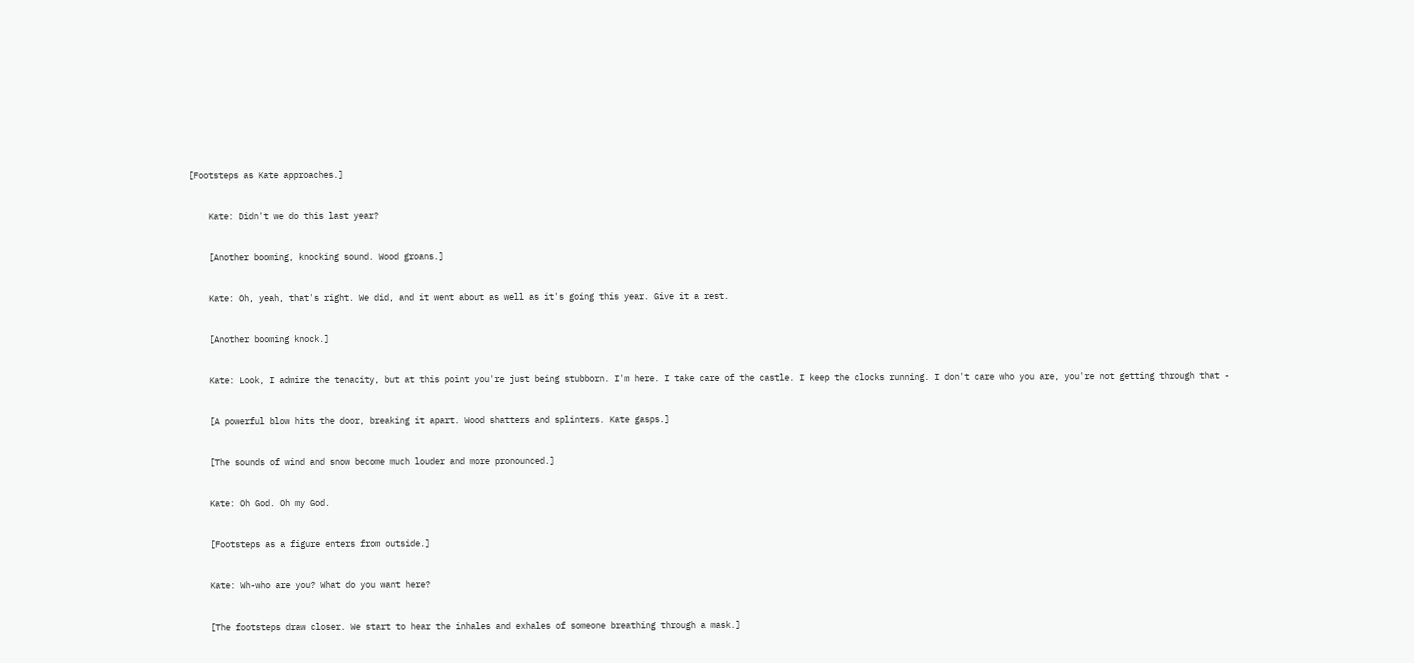[Footsteps as Kate approaches.]


    Kate: Didn't we do this last year?


    [Another booming, knocking sound. Wood groans.]


    Kate: Oh, yeah, that's right. We did, and it went about as well as it's going this year. Give it a rest.


    [Another booming knock.]


    Kate: Look, I admire the tenacity, but at this point you're just being stubborn. I'm here. I take care of the castle. I keep the clocks running. I don't care who you are, you're not getting through that -


    [A powerful blow hits the door, breaking it apart. Wood shatters and splinters. Kate gasps.]


    [The sounds of wind and snow become much louder and more pronounced.]


    Kate: Oh God. Oh my God.


    [Footsteps as a figure enters from outside.]


    Kate: Wh-who are you? What do you want here?


    [The footsteps draw closer. We start to hear the inhales and exhales of someone breathing through a mask.]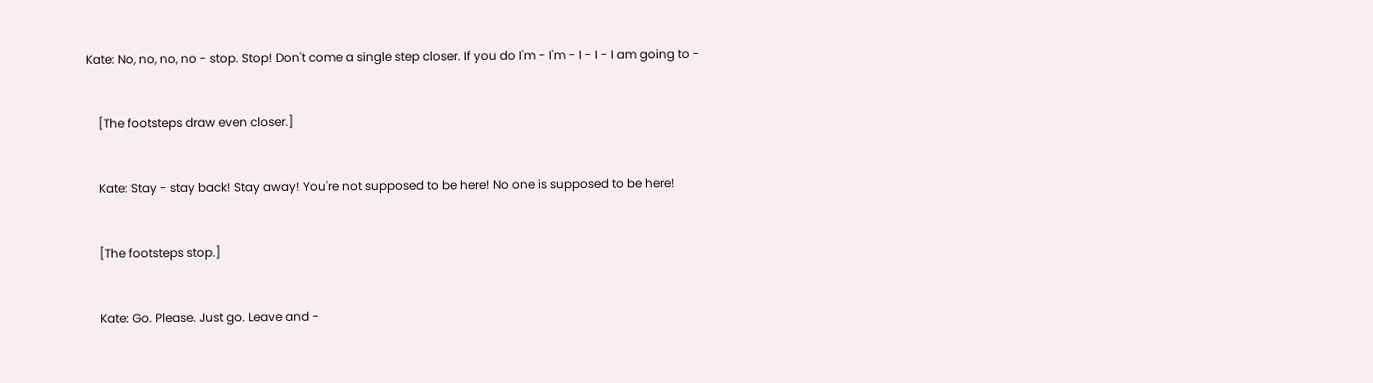Kate: No, no, no, no - stop. Stop! Don't come a single step closer. If you do I'm - I'm - I - I - I am going to -


    [The footsteps draw even closer.]


    Kate: Stay - stay back! Stay away! You're not supposed to be here! No one is supposed to be here!


    [The footsteps stop.]


    Kate: Go. Please. Just go. Leave and -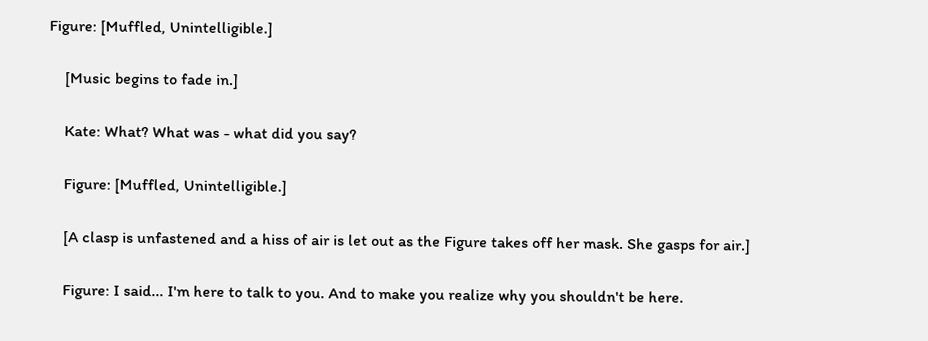Figure: [Muffled, Unintelligible.]


    [Music begins to fade in.]


    Kate: What? What was - what did you say?


    Figure: [Muffled, Unintelligible.]


    [A clasp is unfastened and a hiss of air is let out as the Figure takes off her mask. She gasps for air.]


    Figure: I said... I'm here to talk to you. And to make you realize why you shouldn't be here.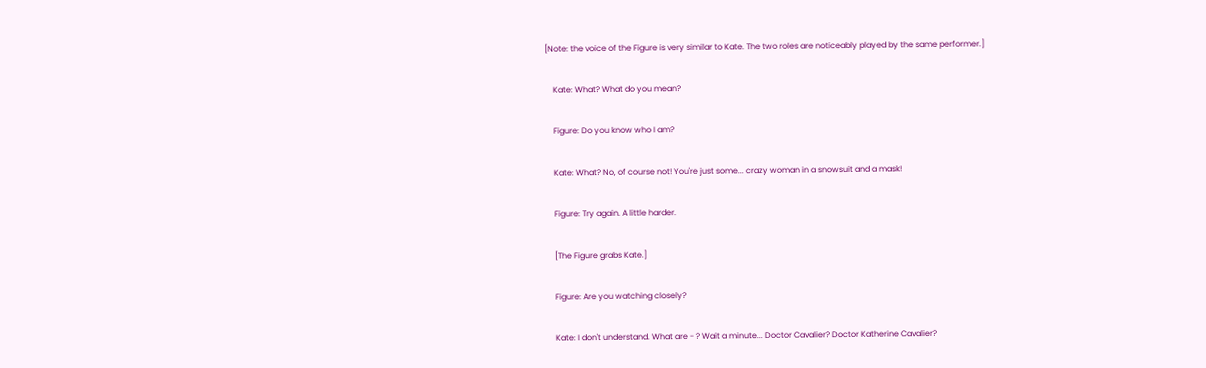[Note: the voice of the Figure is very similar to Kate. The two roles are noticeably played by the same performer.]


    Kate: What? What do you mean?


    Figure: Do you know who I am?


    Kate: What? No, of course not! You're just some... crazy woman in a snowsuit and a mask!


    Figure: Try again. A little harder.


    [The Figure grabs Kate.]


    Figure: Are you watching closely?


    Kate: I don't understand. What are - ? Wait a minute... Doctor Cavalier? Doctor Katherine Cavalier?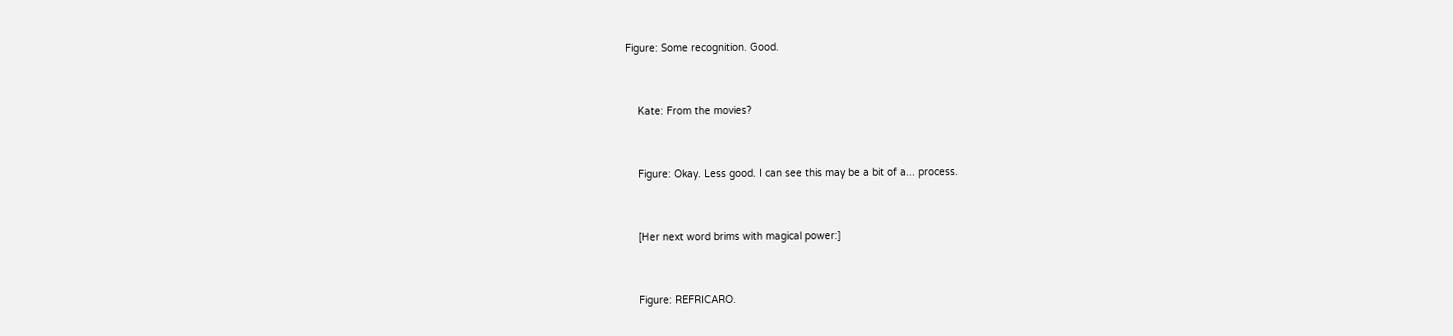Figure: Some recognition. Good.


    Kate: From the movies?


    Figure: Okay. Less good. I can see this may be a bit of a... process.


    [Her next word brims with magical power:]


    Figure: REFRICARO.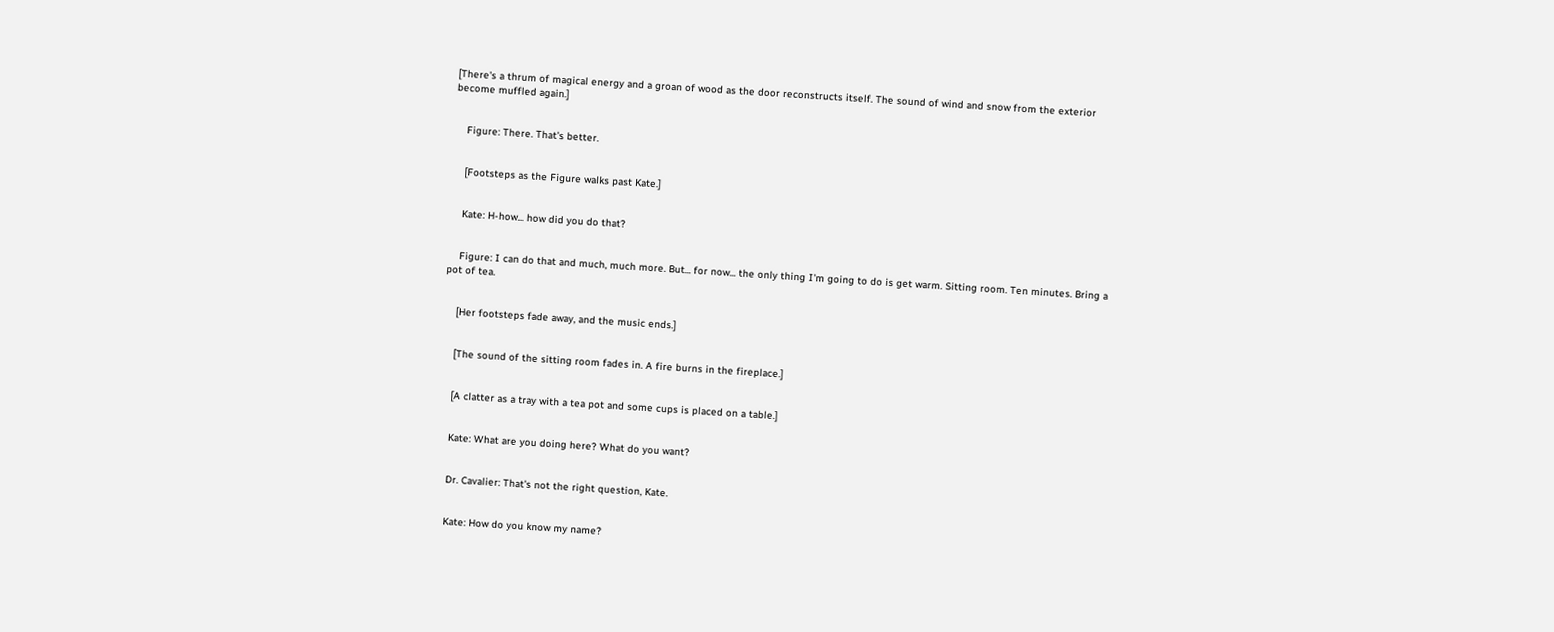[There's a thrum of magical energy and a groan of wood as the door reconstructs itself. The sound of wind and snow from the exterior become muffled again.]


    Figure: There. That's better.


    [Footsteps as the Figure walks past Kate.]


    Kate: H-how... how did you do that?


    Figure: I can do that and much, much more. But... for now... the only thing I'm going to do is get warm. Sitting room. Ten minutes. Bring a pot of tea.


    [Her footsteps fade away, and the music ends.]


    [The sound of the sitting room fades in. A fire burns in the fireplace.]


    [A clatter as a tray with a tea pot and some cups is placed on a table.]


    Kate: What are you doing here? What do you want?


    Dr. Cavalier: That's not the right question, Kate.


    Kate: How do you know my name?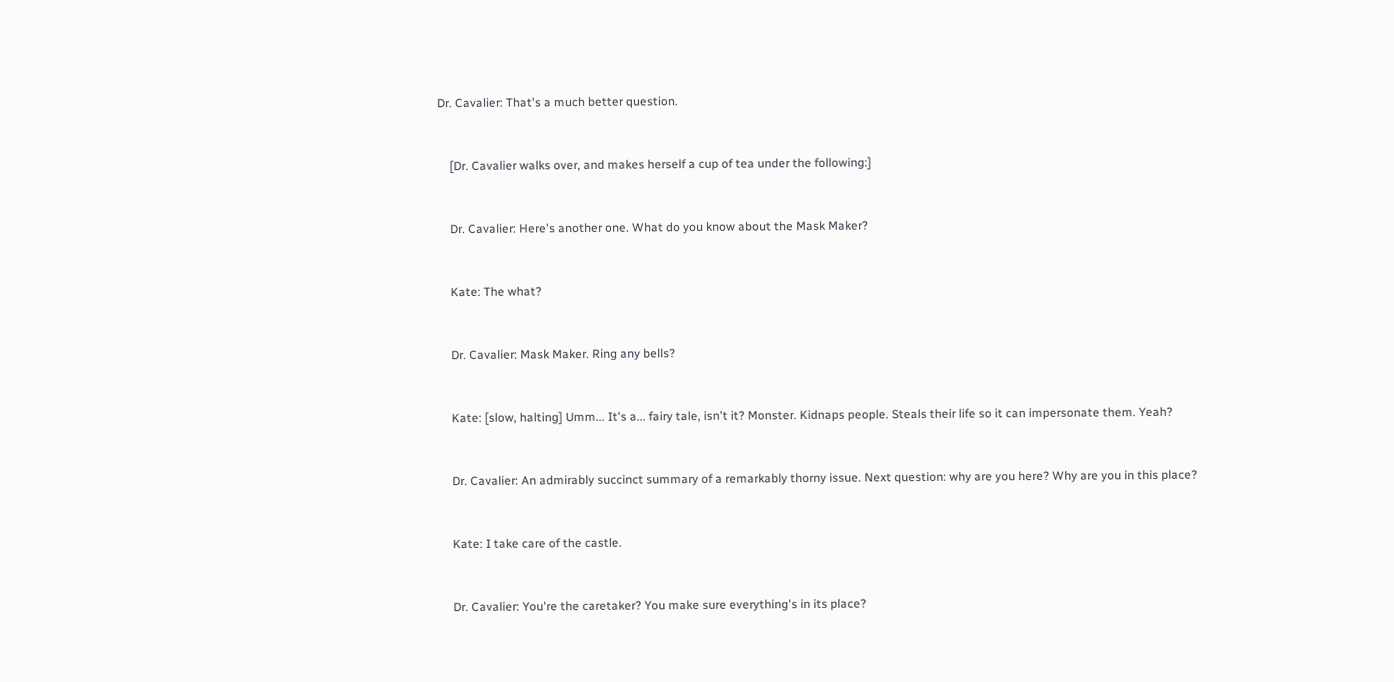Dr. Cavalier: That's a much better question.


    [Dr. Cavalier walks over, and makes herself a cup of tea under the following:]


    Dr. Cavalier: Here's another one. What do you know about the Mask Maker?


    Kate: The what?


    Dr. Cavalier: Mask Maker. Ring any bells?


    Kate: [slow, halting] Umm... It's a... fairy tale, isn't it? Monster. Kidnaps people. Steals their life so it can impersonate them. Yeah?


    Dr. Cavalier: An admirably succinct summary of a remarkably thorny issue. Next question: why are you here? Why are you in this place?


    Kate: I take care of the castle.


    Dr. Cavalier: You're the caretaker? You make sure everything's in its place?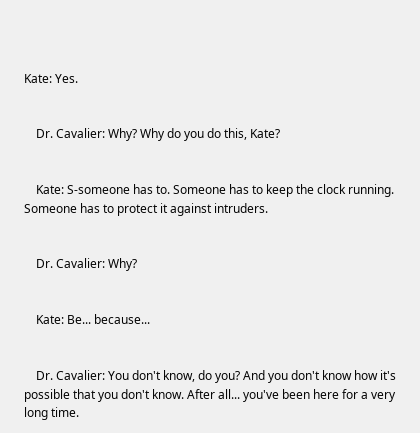Kate: Yes.


    Dr. Cavalier: Why? Why do you do this, Kate?


    Kate: S-someone has to. Someone has to keep the clock running. Someone has to protect it against intruders.


    Dr. Cavalier: Why?


    Kate: Be... because...


    Dr. Cavalier: You don't know, do you? And you don't know how it's possible that you don't know. After all... you've been here for a very long time.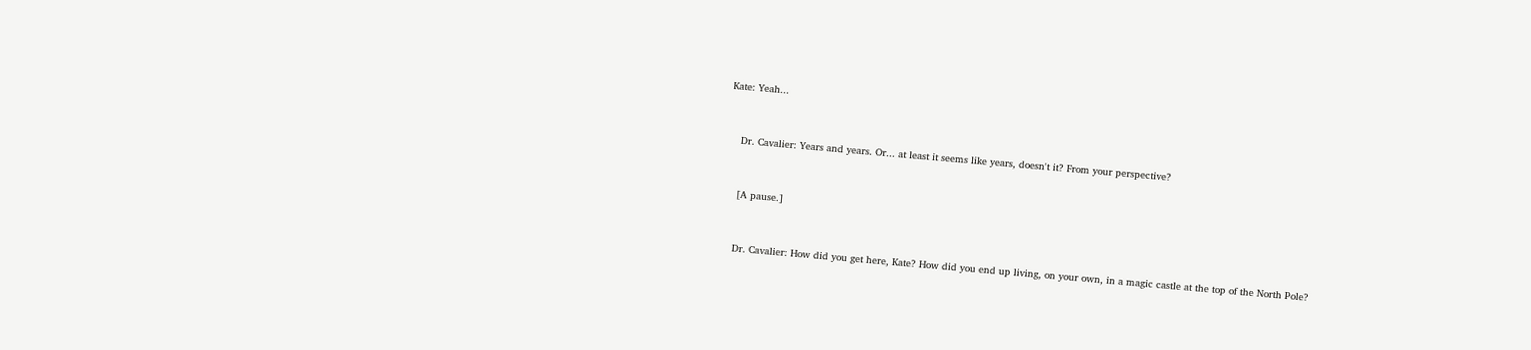Kate: Yeah...


    Dr. Cavalier: Years and years. Or... at least it seems like years, doesn't it? From your perspective?


    [A pause.]


    Dr. Cavalier: How did you get here, Kate? How did you end up living, on your own, in a magic castle at the top of the North Pole?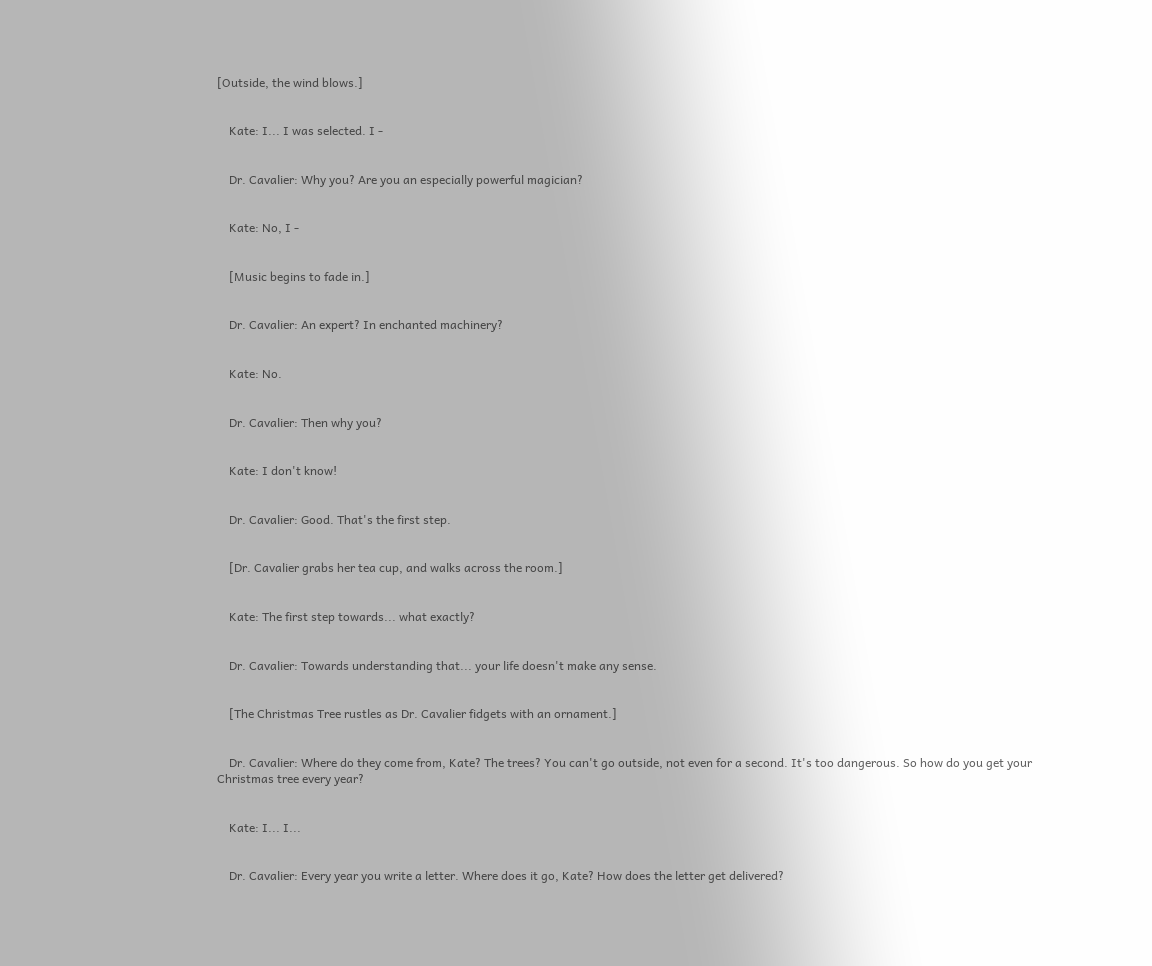[Outside, the wind blows.]


    Kate: I... I was selected. I -


    Dr. Cavalier: Why you? Are you an especially powerful magician?


    Kate: No, I -


    [Music begins to fade in.]


    Dr. Cavalier: An expert? In enchanted machinery?


    Kate: No.


    Dr. Cavalier: Then why you?


    Kate: I don't know!


    Dr. Cavalier: Good. That's the first step.


    [Dr. Cavalier grabs her tea cup, and walks across the room.]


    Kate: The first step towards... what exactly?


    Dr. Cavalier: Towards understanding that... your life doesn't make any sense.


    [The Christmas Tree rustles as Dr. Cavalier fidgets with an ornament.]


    Dr. Cavalier: Where do they come from, Kate? The trees? You can't go outside, not even for a second. It's too dangerous. So how do you get your Christmas tree every year?


    Kate: I... I...


    Dr. Cavalier: Every year you write a letter. Where does it go, Kate? How does the letter get delivered?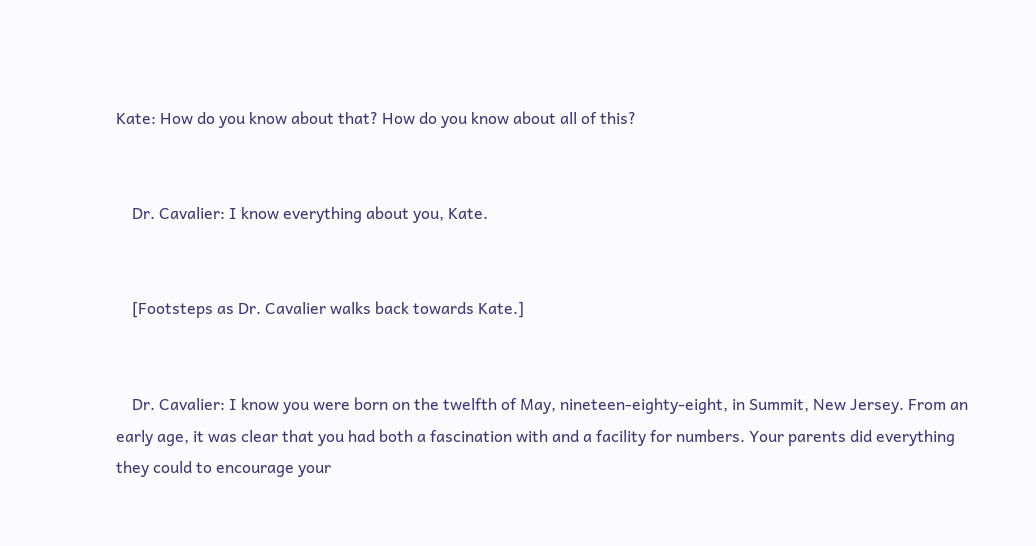Kate: How do you know about that? How do you know about all of this?


    Dr. Cavalier: I know everything about you, Kate.


    [Footsteps as Dr. Cavalier walks back towards Kate.]


    Dr. Cavalier: I know you were born on the twelfth of May, nineteen-eighty-eight, in Summit, New Jersey. From an early age, it was clear that you had both a fascination with and a facility for numbers. Your parents did everything they could to encourage your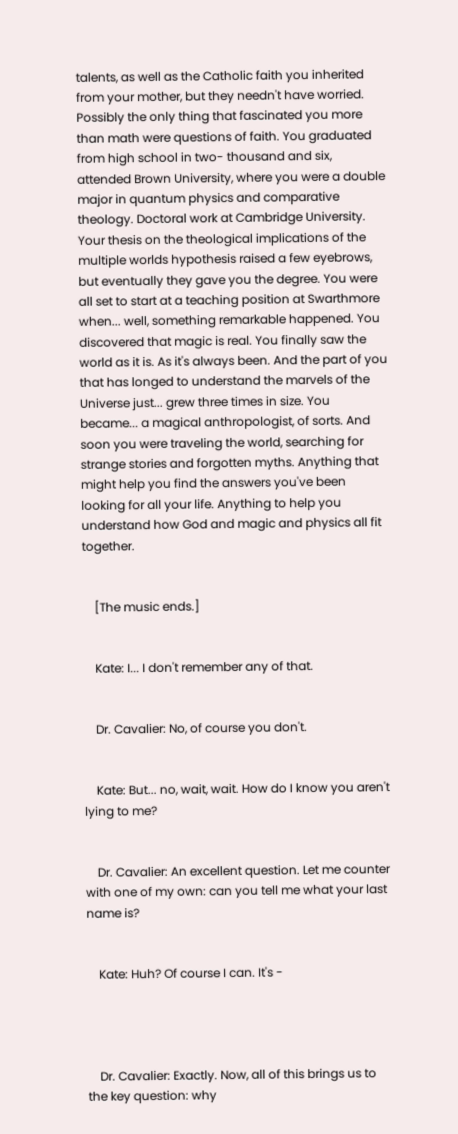talents, as well as the Catholic faith you inherited from your mother, but they needn't have worried. Possibly the only thing that fascinated you more than math were questions of faith. You graduated from high school in two- thousand and six, attended Brown University, where you were a double major in quantum physics and comparative theology. Doctoral work at Cambridge University. Your thesis on the theological implications of the multiple worlds hypothesis raised a few eyebrows, but eventually they gave you the degree. You were all set to start at a teaching position at Swarthmore when... well, something remarkable happened. You discovered that magic is real. You finally saw the world as it is. As it's always been. And the part of you that has longed to understand the marvels of the Universe just... grew three times in size. You became... a magical anthropologist, of sorts. And soon you were traveling the world, searching for strange stories and forgotten myths. Anything that might help you find the answers you've been looking for all your life. Anything to help you understand how God and magic and physics all fit together.


    [The music ends.]


    Kate: I... I don't remember any of that.


    Dr. Cavalier: No, of course you don't.


    Kate: But... no, wait, wait. How do I know you aren't lying to me?


    Dr. Cavalier: An excellent question. Let me counter with one of my own: can you tell me what your last name is?


    Kate: Huh? Of course I can. It's -




    Dr. Cavalier: Exactly. Now, all of this brings us to the key question: why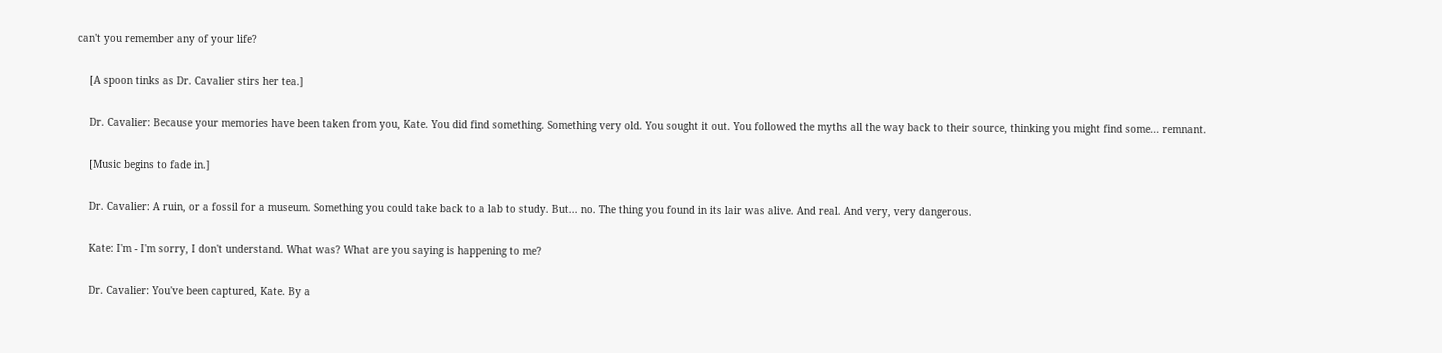can't you remember any of your life?


    [A spoon tinks as Dr. Cavalier stirs her tea.]


    Dr. Cavalier: Because your memories have been taken from you, Kate. You did find something. Something very old. You sought it out. You followed the myths all the way back to their source, thinking you might find some... remnant.


    [Music begins to fade in.]


    Dr. Cavalier: A ruin, or a fossil for a museum. Something you could take back to a lab to study. But... no. The thing you found in its lair was alive. And real. And very, very dangerous.


    Kate: I'm - I'm sorry, I don't understand. What was? What are you saying is happening to me?


    Dr. Cavalier: You've been captured, Kate. By a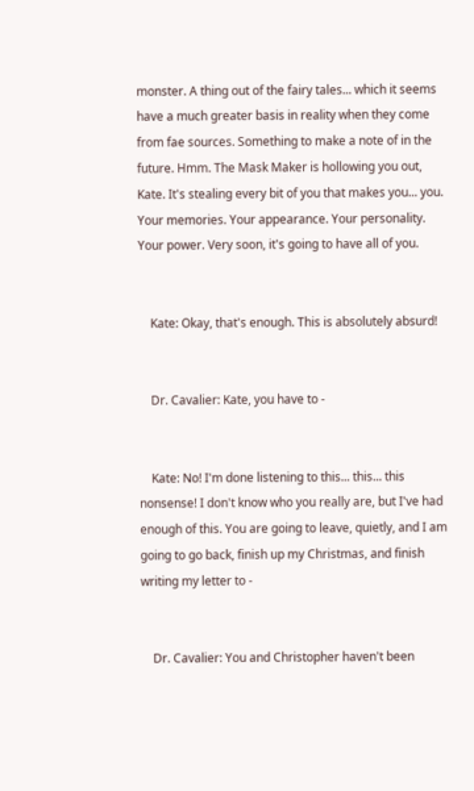monster. A thing out of the fairy tales... which it seems have a much greater basis in reality when they come from fae sources. Something to make a note of in the future. Hmm. The Mask Maker is hollowing you out, Kate. It's stealing every bit of you that makes you... you. Your memories. Your appearance. Your personality. Your power. Very soon, it's going to have all of you.


    Kate: Okay, that's enough. This is absolutely absurd!


    Dr. Cavalier: Kate, you have to -


    Kate: No! I'm done listening to this... this... this nonsense! I don't know who you really are, but I've had enough of this. You are going to leave, quietly, and I am going to go back, finish up my Christmas, and finish writing my letter to -


    Dr. Cavalier: You and Christopher haven't been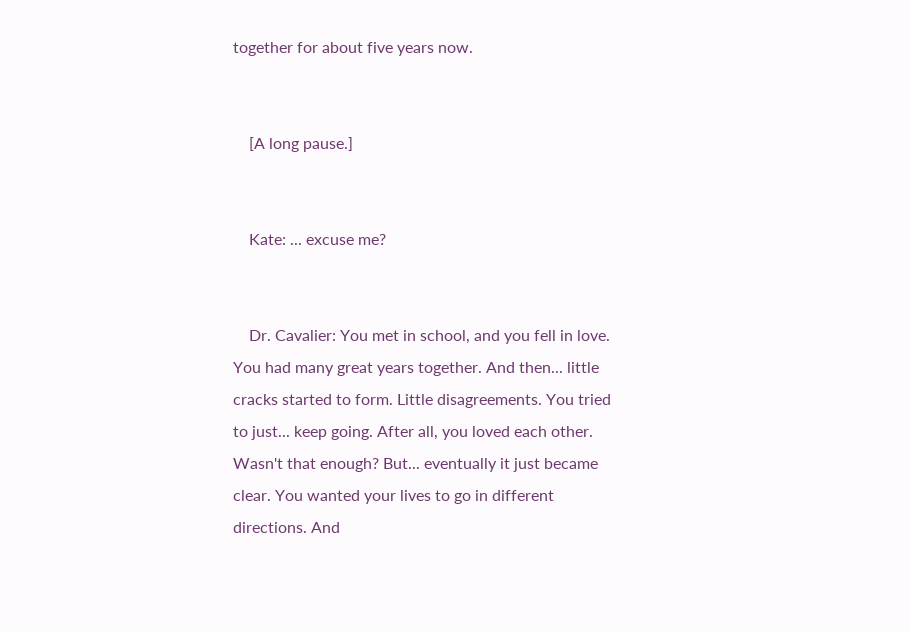together for about five years now.


    [A long pause.]


    Kate: ... excuse me?


    Dr. Cavalier: You met in school, and you fell in love. You had many great years together. And then... little cracks started to form. Little disagreements. You tried to just... keep going. After all, you loved each other. Wasn't that enough? But... eventually it just became clear. You wanted your lives to go in different directions. And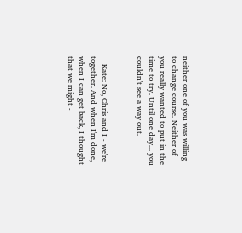neither one of you was willing to change course. Neither of you really wanted to put in the time to try. Until one day... you couldn't see a way out.


    Kate: No, Chris and I - we're together. And when I'm done, when I can get back, I thought that we might -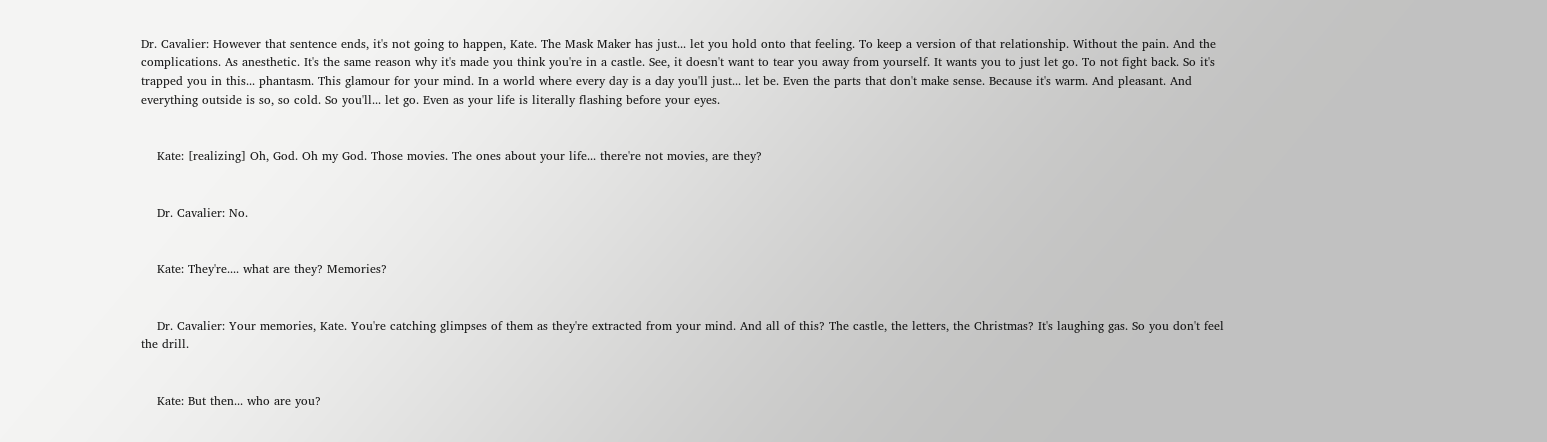Dr. Cavalier: However that sentence ends, it's not going to happen, Kate. The Mask Maker has just... let you hold onto that feeling. To keep a version of that relationship. Without the pain. And the complications. As anesthetic. It's the same reason why it's made you think you're in a castle. See, it doesn't want to tear you away from yourself. It wants you to just let go. To not fight back. So it's trapped you in this... phantasm. This glamour for your mind. In a world where every day is a day you'll just... let be. Even the parts that don't make sense. Because it's warm. And pleasant. And everything outside is so, so cold. So you'll... let go. Even as your life is literally flashing before your eyes.


    Kate: [realizing] Oh, God. Oh my God. Those movies. The ones about your life... there're not movies, are they?


    Dr. Cavalier: No.


    Kate: They're.... what are they? Memories?


    Dr. Cavalier: Your memories, Kate. You're catching glimpses of them as they're extracted from your mind. And all of this? The castle, the letters, the Christmas? It's laughing gas. So you don't feel the drill.


    Kate: But then... who are you?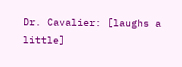Dr. Cavalier: [laughs a little]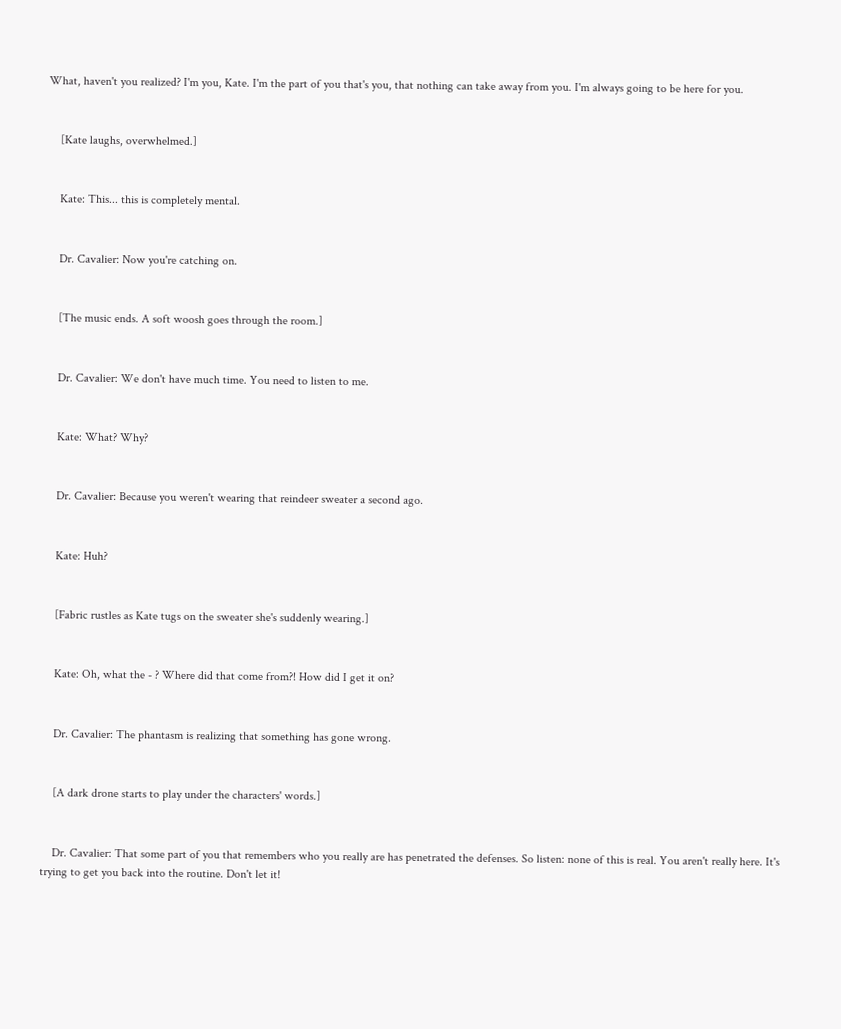What, haven't you realized? I'm you, Kate. I'm the part of you that's you, that nothing can take away from you. I'm always going to be here for you.


    [Kate laughs, overwhelmed.]


    Kate: This... this is completely mental.


    Dr. Cavalier: Now you're catching on.


    [The music ends. A soft woosh goes through the room.]


    Dr. Cavalier: We don't have much time. You need to listen to me.


    Kate: What? Why?


    Dr. Cavalier: Because you weren't wearing that reindeer sweater a second ago.


    Kate: Huh?


    [Fabric rustles as Kate tugs on the sweater she's suddenly wearing.]


    Kate: Oh, what the - ? Where did that come from?! How did I get it on?


    Dr. Cavalier: The phantasm is realizing that something has gone wrong.


    [A dark drone starts to play under the characters' words.]


    Dr. Cavalier: That some part of you that remembers who you really are has penetrated the defenses. So listen: none of this is real. You aren't really here. It's trying to get you back into the routine. Don't let it!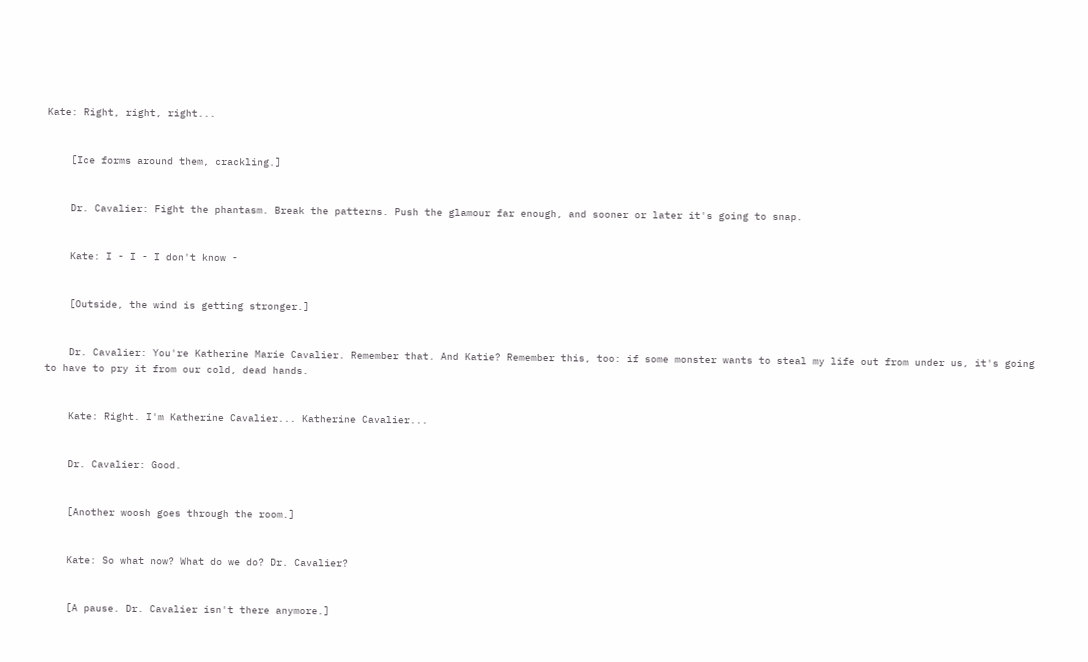Kate: Right, right, right...


    [Ice forms around them, crackling.]


    Dr. Cavalier: Fight the phantasm. Break the patterns. Push the glamour far enough, and sooner or later it's going to snap.


    Kate: I - I - I don't know -


    [Outside, the wind is getting stronger.]


    Dr. Cavalier: You're Katherine Marie Cavalier. Remember that. And Katie? Remember this, too: if some monster wants to steal my life out from under us, it's going to have to pry it from our cold, dead hands.


    Kate: Right. I'm Katherine Cavalier... Katherine Cavalier...


    Dr. Cavalier: Good.


    [Another woosh goes through the room.]


    Kate: So what now? What do we do? Dr. Cavalier?


    [A pause. Dr. Cavalier isn't there anymore.]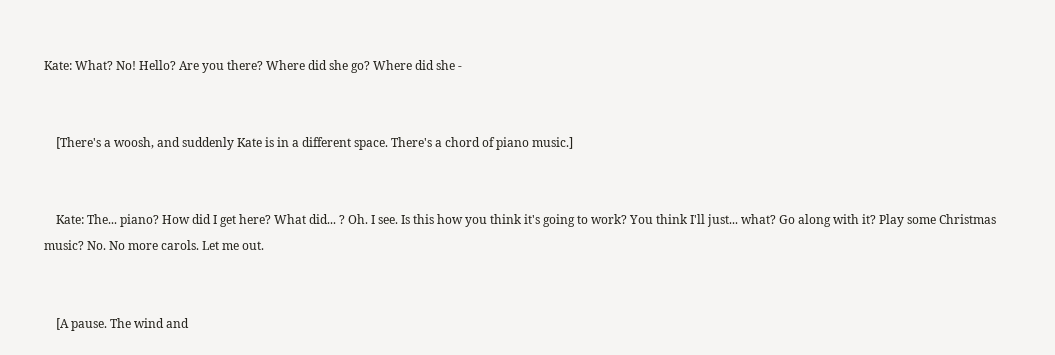Kate: What? No! Hello? Are you there? Where did she go? Where did she -


    [There's a woosh, and suddenly Kate is in a different space. There's a chord of piano music.]


    Kate: The... piano? How did I get here? What did... ? Oh. I see. Is this how you think it's going to work? You think I'll just... what? Go along with it? Play some Christmas music? No. No more carols. Let me out.


    [A pause. The wind and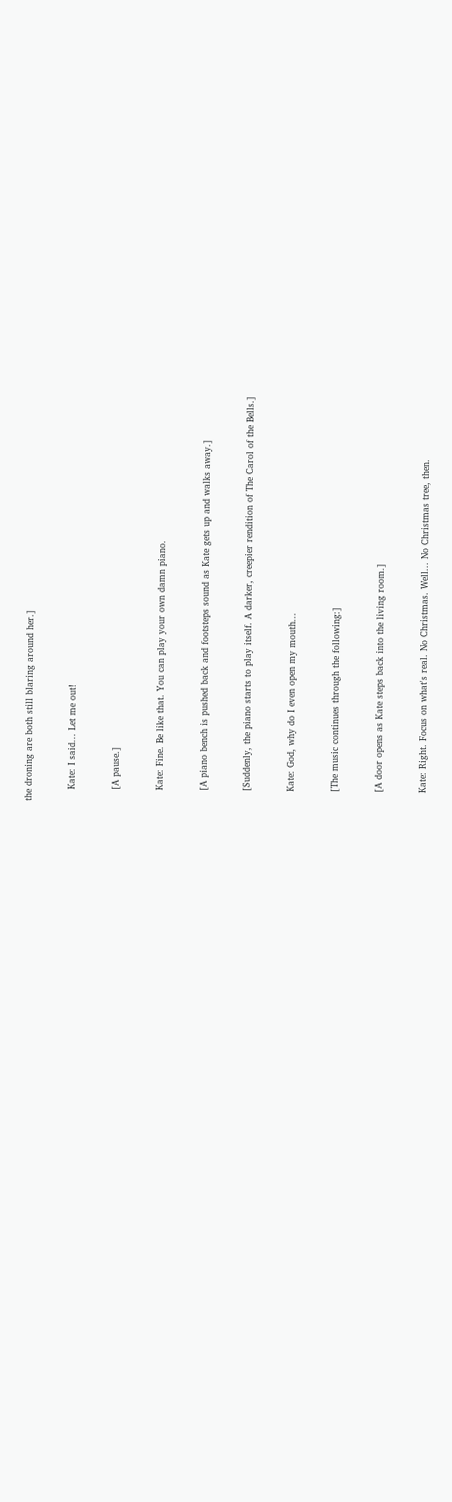the droning are both still blaring around her.]


    Kate: I said... Let me out!


    [A pause.]


    Kate: Fine. Be like that. You can play your own damn piano.


    [A piano bench is pushed back and footsteps sound as Kate gets up and walks away.]


    [Suddenly, the piano starts to play itself. A darker, creepier rendition of The Carol of the Bells.]


    Kate: God, why do I even open my mouth...


    [The music continues through the following:]


    [A door opens as Kate steps back into the living room.]


    Kate: Right. Focus on what's real. No Christmas. Well... No Christmas tree, then.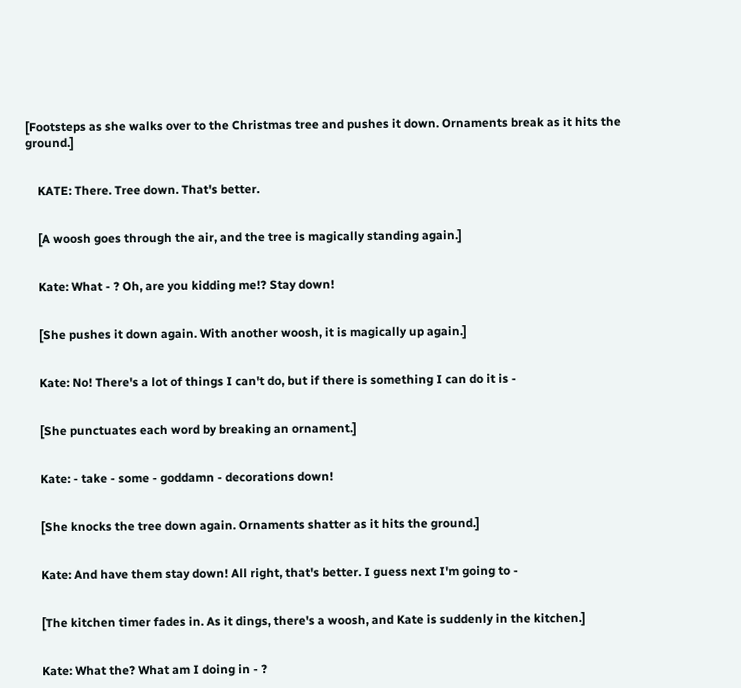[Footsteps as she walks over to the Christmas tree and pushes it down. Ornaments break as it hits the ground.]


    KATE: There. Tree down. That's better.


    [A woosh goes through the air, and the tree is magically standing again.]


    Kate: What - ? Oh, are you kidding me!? Stay down!


    [She pushes it down again. With another woosh, it is magically up again.]


    Kate: No! There's a lot of things I can't do, but if there is something I can do it is -


    [She punctuates each word by breaking an ornament.]


    Kate: - take - some - goddamn - decorations down!


    [She knocks the tree down again. Ornaments shatter as it hits the ground.]


    Kate: And have them stay down! All right, that's better. I guess next I'm going to -


    [The kitchen timer fades in. As it dings, there's a woosh, and Kate is suddenly in the kitchen.]


    Kate: What the? What am I doing in - ?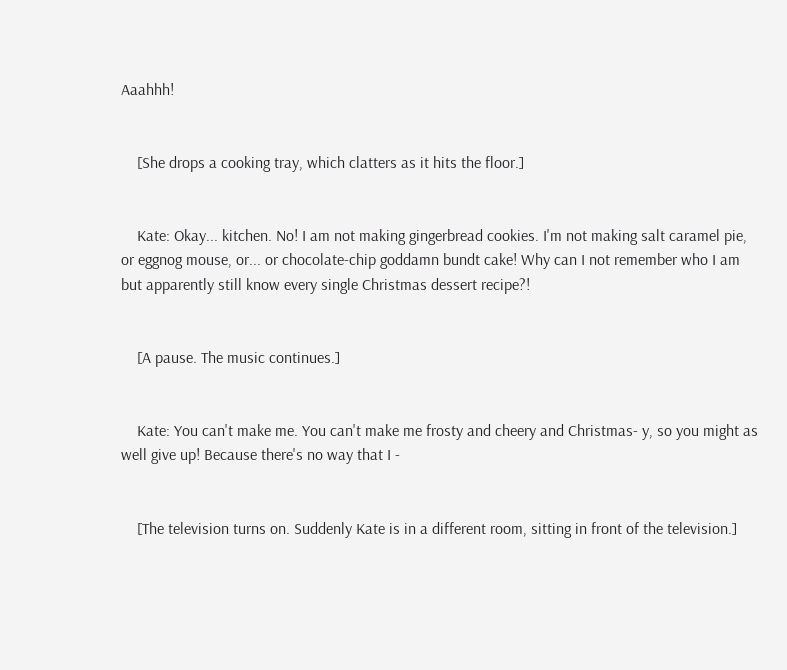Aaahhh!


    [She drops a cooking tray, which clatters as it hits the floor.]


    Kate: Okay... kitchen. No! I am not making gingerbread cookies. I'm not making salt caramel pie, or eggnog mouse, or... or chocolate-chip goddamn bundt cake! Why can I not remember who I am but apparently still know every single Christmas dessert recipe?!


    [A pause. The music continues.]


    Kate: You can't make me. You can't make me frosty and cheery and Christmas- y, so you might as well give up! Because there's no way that I -


    [The television turns on. Suddenly Kate is in a different room, sitting in front of the television.]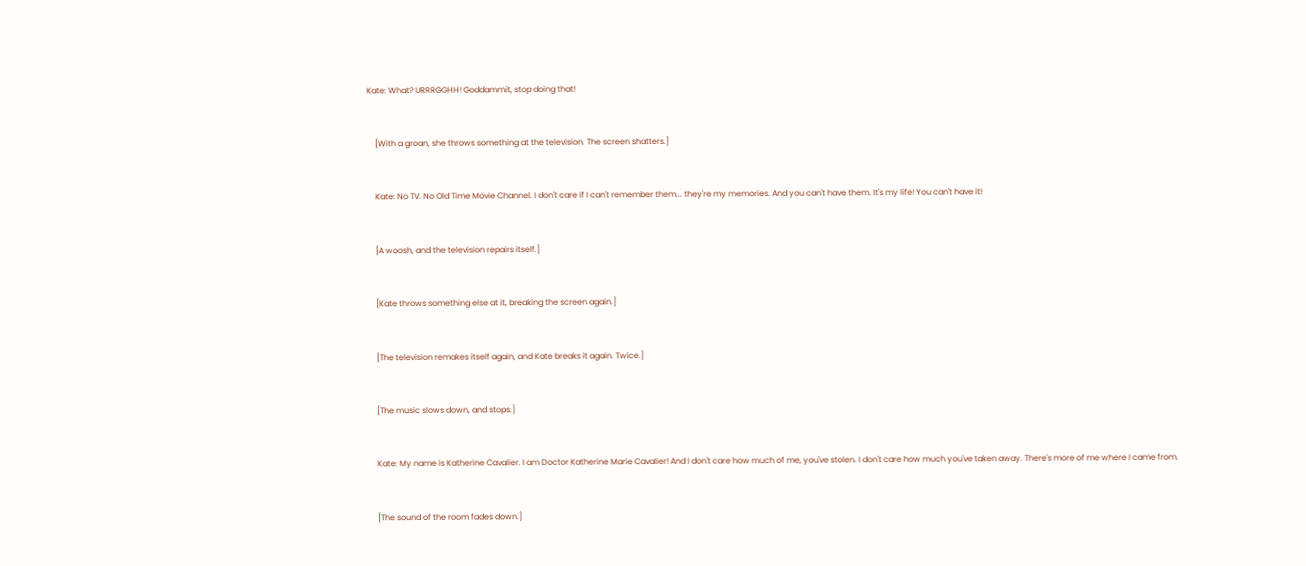Kate: What? URRRGGHH! Goddammit, stop doing that!


    [With a groan, she throws something at the television. The screen shatters.]


    Kate: No TV. No Old Time Movie Channel. I don't care if I can't remember them... they're my memories. And you can't have them. It's my life! You can't have it!


    [A woosh, and the television repairs itself.]


    [Kate throws something else at it, breaking the screen again.]


    [The television remakes itself again, and Kate breaks it again. Twice.]


    [The music slows down, and stops.]


    Kate: My name is Katherine Cavalier. I am Doctor Katherine Marie Cavalier! And I don't care how much of me, you've stolen. I don't care how much you've taken away. There's more of me where I came from.


    [The sound of the room fades down.]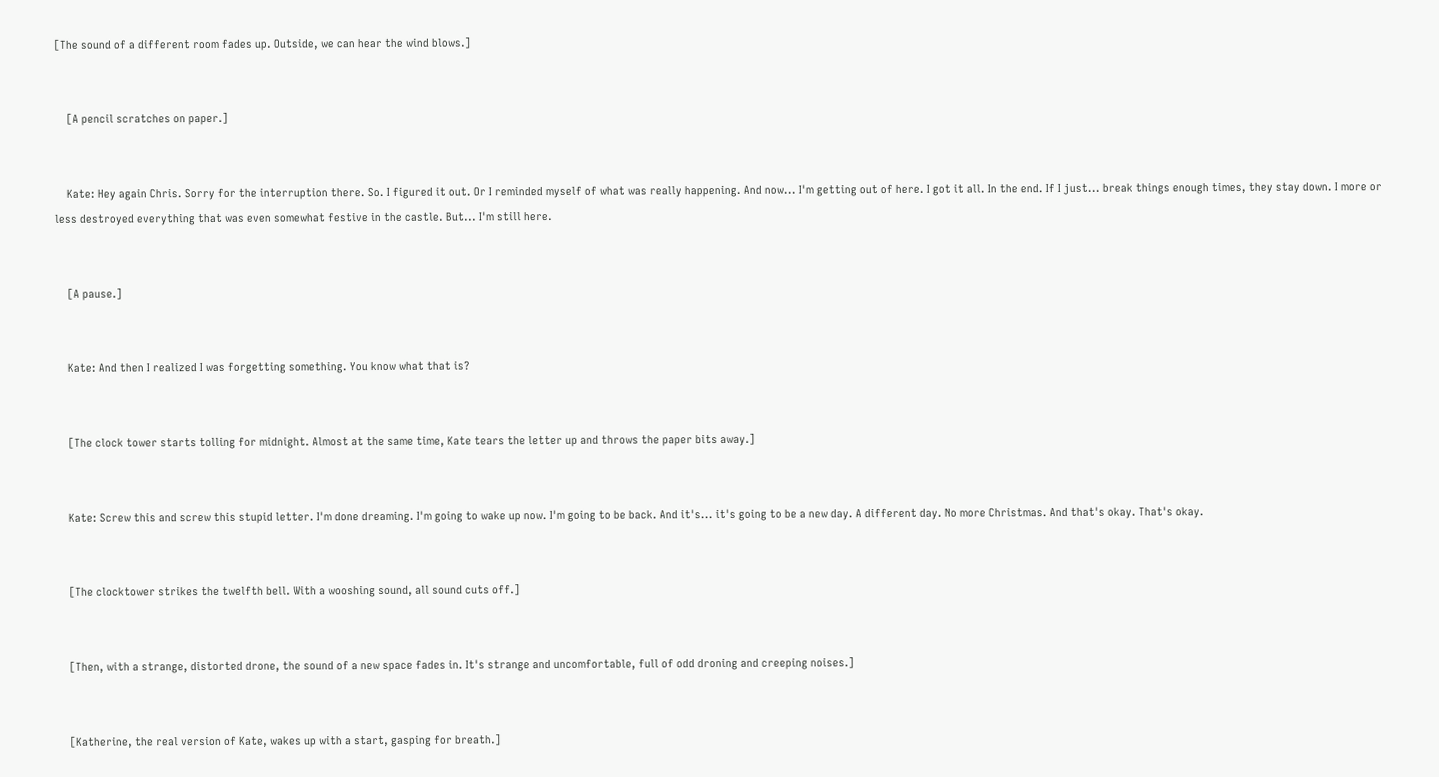[The sound of a different room fades up. Outside, we can hear the wind blows.]


    [A pencil scratches on paper.]


    Kate: Hey again Chris. Sorry for the interruption there. So. I figured it out. Or I reminded myself of what was really happening. And now... I'm getting out of here. I got it all. In the end. If I just... break things enough times, they stay down. I more or less destroyed everything that was even somewhat festive in the castle. But... I'm still here.


    [A pause.]


    Kate: And then I realized I was forgetting something. You know what that is?


    [The clock tower starts tolling for midnight. Almost at the same time, Kate tears the letter up and throws the paper bits away.]


    Kate: Screw this and screw this stupid letter. I'm done dreaming. I'm going to wake up now. I'm going to be back. And it's... it's going to be a new day. A different day. No more Christmas. And that's okay. That's okay.


    [The clocktower strikes the twelfth bell. With a wooshing sound, all sound cuts off.]


    [Then, with a strange, distorted drone, the sound of a new space fades in. It's strange and uncomfortable, full of odd droning and creeping noises.]


    [Katherine, the real version of Kate, wakes up with a start, gasping for breath.]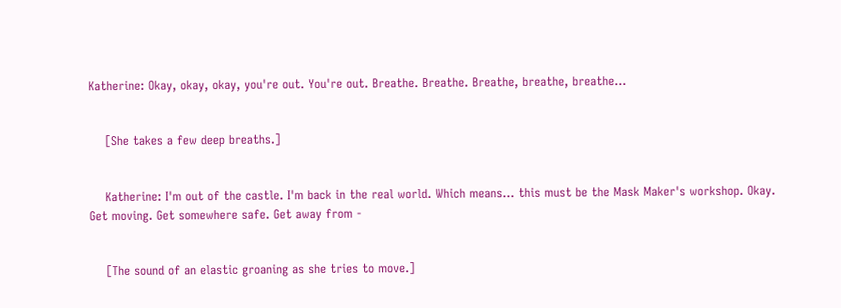Katherine: Okay, okay, okay, you're out. You're out. Breathe. Breathe. Breathe, breathe, breathe...


    [She takes a few deep breaths.]


    Katherine: I'm out of the castle. I'm back in the real world. Which means... this must be the Mask Maker's workshop. Okay. Get moving. Get somewhere safe. Get away from -


    [The sound of an elastic groaning as she tries to move.]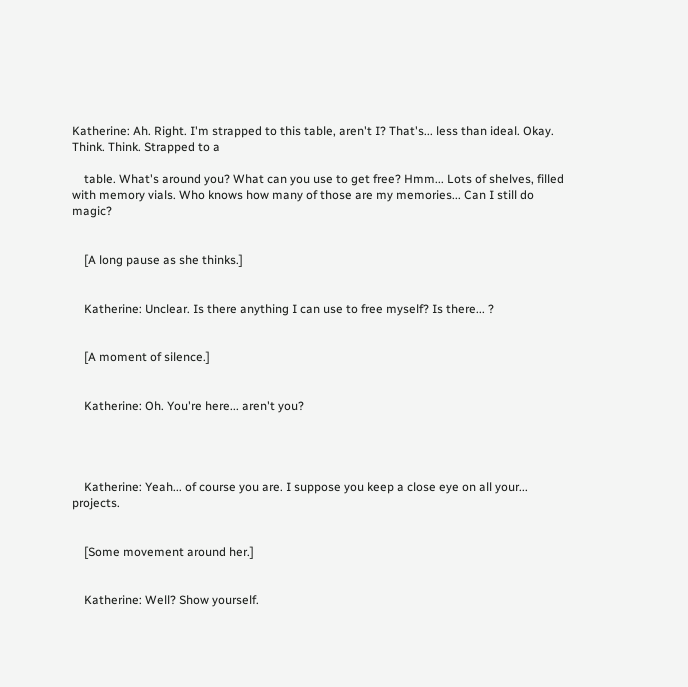Katherine: Ah. Right. I'm strapped to this table, aren't I? That's... less than ideal. Okay. Think. Think. Strapped to a

    table. What's around you? What can you use to get free? Hmm... Lots of shelves, filled with memory vials. Who knows how many of those are my memories... Can I still do magic?


    [A long pause as she thinks.]


    Katherine: Unclear. Is there anything I can use to free myself? Is there... ?


    [A moment of silence.]


    Katherine: Oh. You're here... aren't you?




    Katherine: Yeah... of course you are. I suppose you keep a close eye on all your... projects.


    [Some movement around her.]


    Katherine: Well? Show yourself.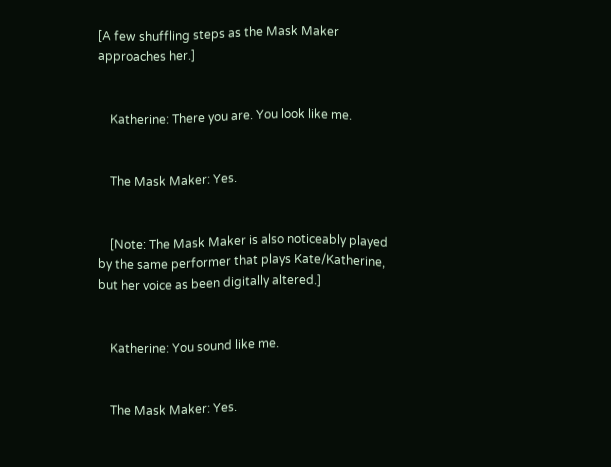[A few shuffling steps as the Mask Maker approaches her.]


    Katherine: There you are. You look like me.


    The Mask Maker: Yes.


    [Note: The Mask Maker is also noticeably played by the same performer that plays Kate/Katherine, but her voice as been digitally altered.]


    Katherine: You sound like me.


    The Mask Maker: Yes.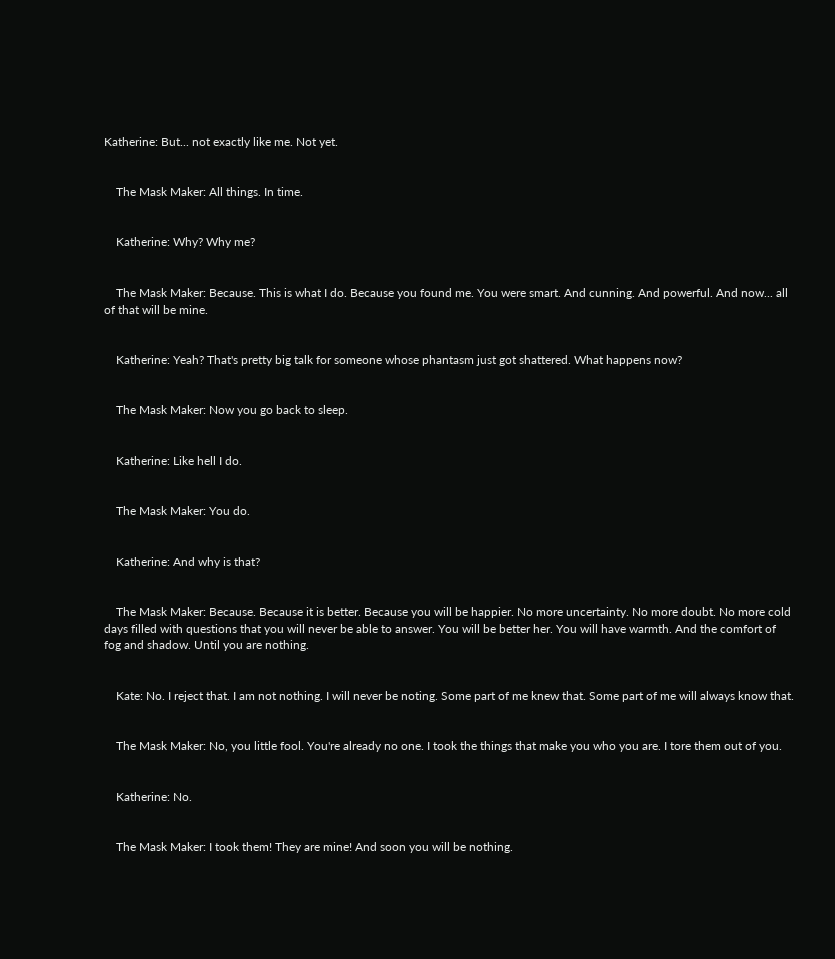Katherine: But... not exactly like me. Not yet.


    The Mask Maker: All things. In time.


    Katherine: Why? Why me?


    The Mask Maker: Because. This is what I do. Because you found me. You were smart. And cunning. And powerful. And now... all of that will be mine.


    Katherine: Yeah? That's pretty big talk for someone whose phantasm just got shattered. What happens now?


    The Mask Maker: Now you go back to sleep.


    Katherine: Like hell I do.


    The Mask Maker: You do.


    Katherine: And why is that?


    The Mask Maker: Because. Because it is better. Because you will be happier. No more uncertainty. No more doubt. No more cold days filled with questions that you will never be able to answer. You will be better her. You will have warmth. And the comfort of fog and shadow. Until you are nothing.


    Kate: No. I reject that. I am not nothing. I will never be noting. Some part of me knew that. Some part of me will always know that.


    The Mask Maker: No, you little fool. You're already no one. I took the things that make you who you are. I tore them out of you.


    Katherine: No.


    The Mask Maker: I took them! They are mine! And soon you will be nothing.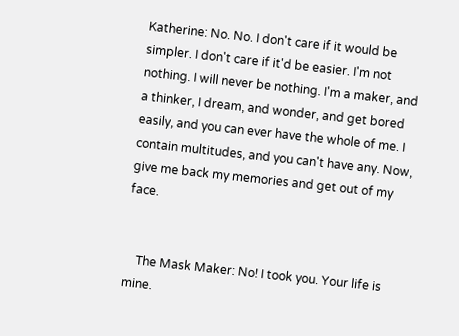Katherine: No. No. I don't care if it would be simpler. I don't care if it'd be easier. I'm not nothing. I will never be nothing. I'm a maker, and a thinker, I dream, and wonder, and get bored easily, and you can ever have the whole of me. I contain multitudes, and you can't have any. Now, give me back my memories and get out of my face.


    The Mask Maker: No! I took you. Your life is mine.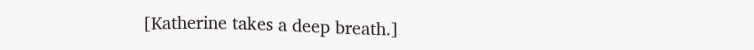[Katherine takes a deep breath.]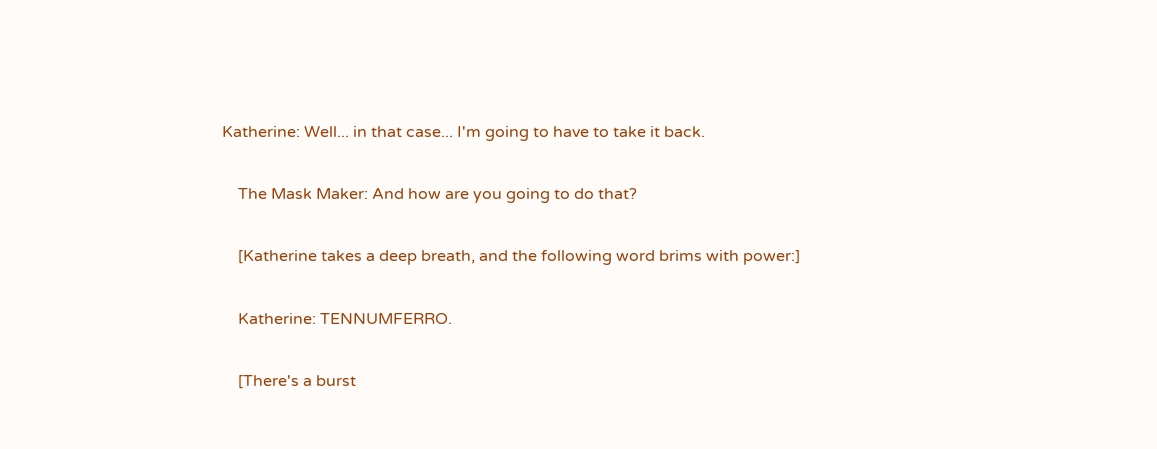Katherine: Well... in that case... I'm going to have to take it back.


    The Mask Maker: And how are you going to do that?


    [Katherine takes a deep breath, and the following word brims with power:]


    Katherine: TENNUMFERRO.


    [There's a burst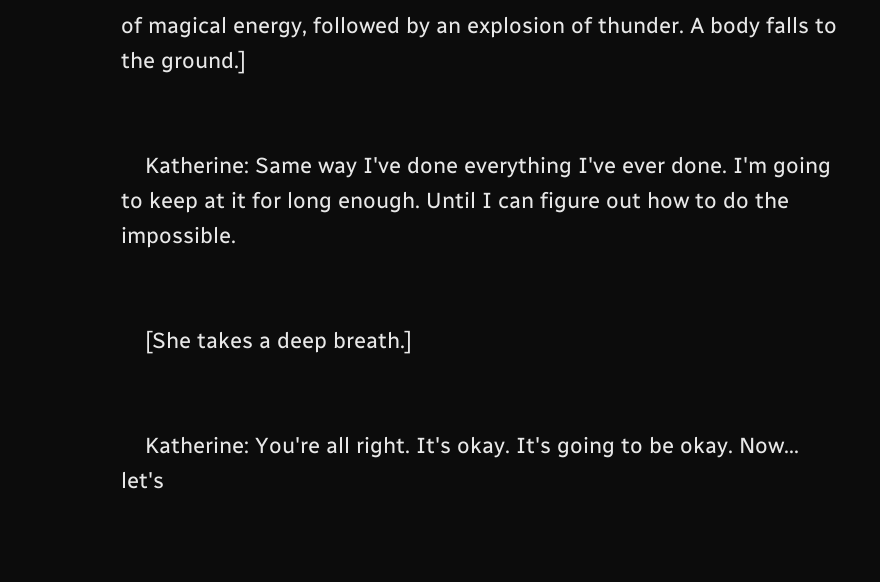of magical energy, followed by an explosion of thunder. A body falls to the ground.]


    Katherine: Same way I've done everything I've ever done. I'm going to keep at it for long enough. Until I can figure out how to do the impossible.


    [She takes a deep breath.]


    Katherine: You're all right. It's okay. It's going to be okay. Now... let's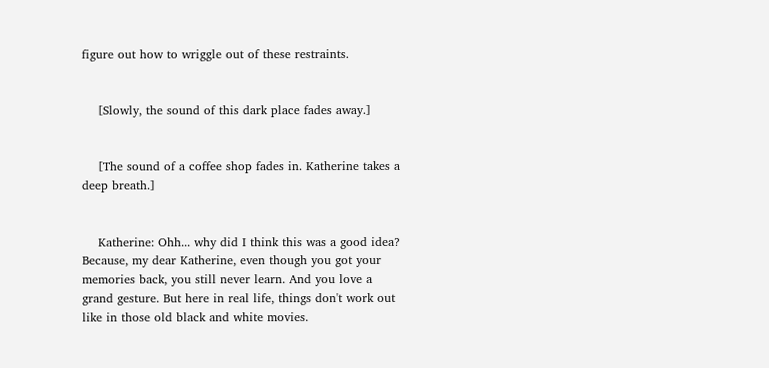figure out how to wriggle out of these restraints.


    [Slowly, the sound of this dark place fades away.]


    [The sound of a coffee shop fades in. Katherine takes a deep breath.]


    Katherine: Ohh... why did I think this was a good idea? Because, my dear Katherine, even though you got your memories back, you still never learn. And you love a grand gesture. But here in real life, things don't work out like in those old black and white movies.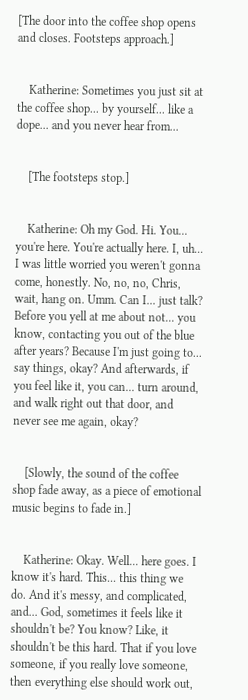[The door into the coffee shop opens and closes. Footsteps approach.]


    Katherine: Sometimes you just sit at the coffee shop... by yourself... like a dope... and you never hear from...


    [The footsteps stop.]


    Katherine: Oh my God. Hi. You... you're here. You're actually here. I, uh... I was little worried you weren't gonna come, honestly. No, no, no, Chris, wait, hang on. Umm. Can I... just talk? Before you yell at me about not... you know, contacting you out of the blue after years? Because I'm just going to... say things, okay? And afterwards, if you feel like it, you can... turn around, and walk right out that door, and never see me again, okay?


    [Slowly, the sound of the coffee shop fade away, as a piece of emotional music begins to fade in.]


    Katherine: Okay. Well... here goes. I know it's hard. This... this thing we do. And it's messy, and complicated, and... God, sometimes it feels like it shouldn't be? You know? Like, it shouldn't be this hard. That if you love someone, if you really love someone, then everything else should work out,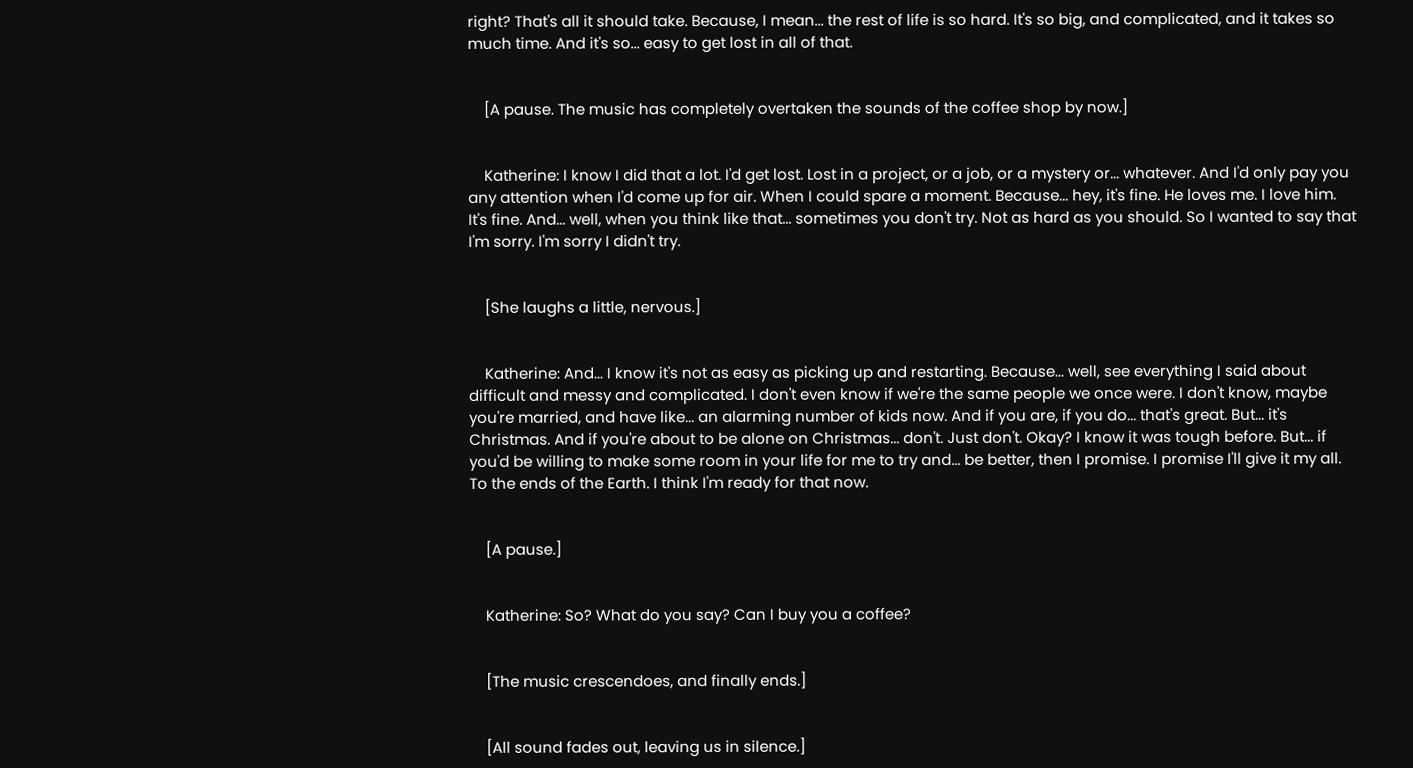right? That's all it should take. Because, I mean... the rest of life is so hard. It's so big, and complicated, and it takes so much time. And it's so... easy to get lost in all of that.


    [A pause. The music has completely overtaken the sounds of the coffee shop by now.]


    Katherine: I know I did that a lot. I'd get lost. Lost in a project, or a job, or a mystery or... whatever. And I'd only pay you any attention when I'd come up for air. When I could spare a moment. Because... hey, it's fine. He loves me. I love him. It's fine. And... well, when you think like that... sometimes you don't try. Not as hard as you should. So I wanted to say that I'm sorry. I'm sorry I didn't try.


    [She laughs a little, nervous.]


    Katherine: And... I know it's not as easy as picking up and restarting. Because... well, see everything I said about difficult and messy and complicated. I don't even know if we're the same people we once were. I don't know, maybe you're married, and have like... an alarming number of kids now. And if you are, if you do... that's great. But... it's Christmas. And if you're about to be alone on Christmas... don't. Just don't. Okay? I know it was tough before. But... if you'd be willing to make some room in your life for me to try and... be better, then I promise. I promise I'll give it my all. To the ends of the Earth. I think I'm ready for that now.


    [A pause.]


    Katherine: So? What do you say? Can I buy you a coffee?


    [The music crescendoes, and finally ends.]


    [All sound fades out, leaving us in silence.]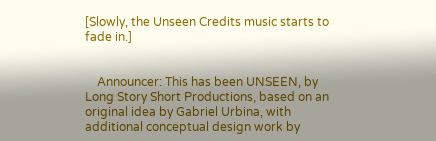[Slowly, the Unseen Credits music starts to fade in.]


    Announcer: This has been UNSEEN, by Long Story Short Productions, based on an original idea by Gabriel Urbina, with additional conceptual design work by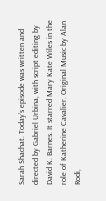Sarah Shachat. Today’s episode was written and directed by Gabriel Urbina, with script editing by David K. Barnes. It starred Mary Kate Wiles in the role of Katherine Cavalier. Original Music by Alan Rodi,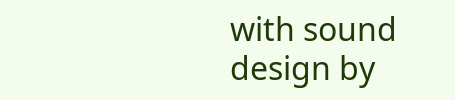with sound design by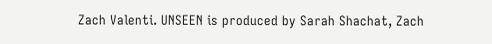Zach Valenti. UNSEEN is produced by Sarah Shachat, Zach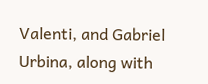Valenti, and Gabriel Urbina, along with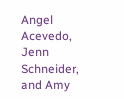Angel Acevedo, Jenn Schneider, and Amy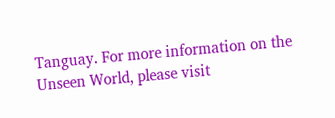Tanguay. For more information on the Unseen World, please visit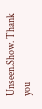Unseen.Show. Thank you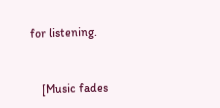for listening.


    [Music fades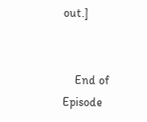out.]


    End of Episode